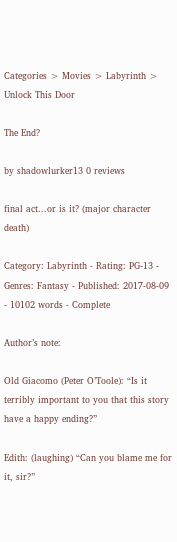Categories > Movies > Labyrinth > Unlock This Door

The End?

by shadowlurker13 0 reviews

final act...or is it? (major character death)

Category: Labyrinth - Rating: PG-13 - Genres: Fantasy - Published: 2017-08-09 - 10102 words - Complete

Author’s note:

Old Giacomo (Peter O’Toole): “Is it terribly important to you that this story have a happy ending?”

Edith: (laughing) “Can you blame me for it, sir?”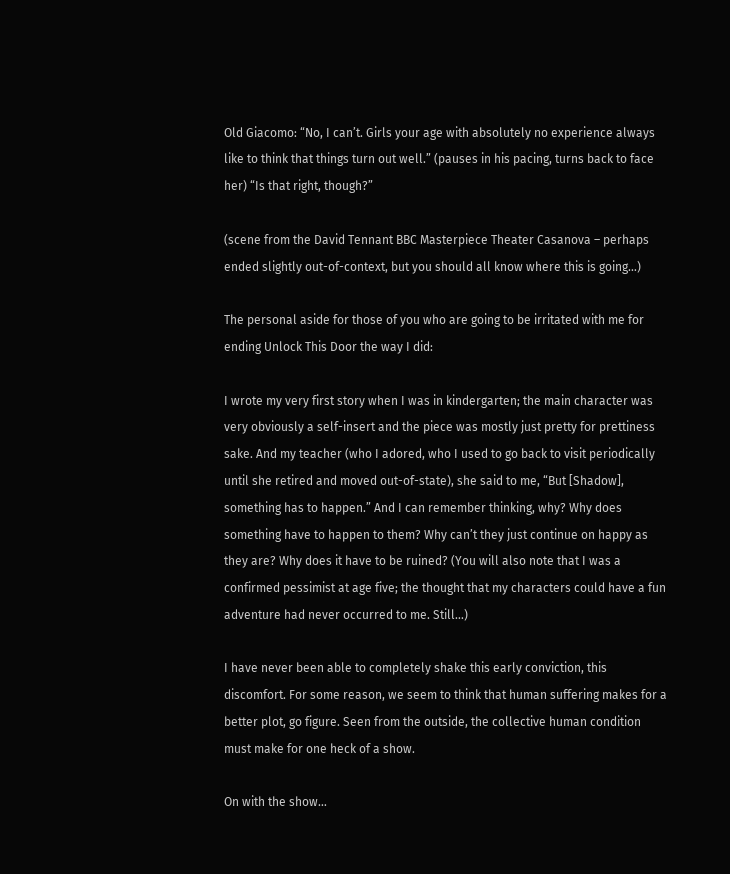Old Giacomo: “No, I can’t. Girls your age with absolutely no experience always like to think that things turn out well.” (pauses in his pacing, turns back to face her) “Is that right, though?”

(scene from the David Tennant BBC Masterpiece Theater Casanova – perhaps ended slightly out-of-context, but you should all know where this is going…)

The personal aside for those of you who are going to be irritated with me for ending Unlock This Door the way I did:

I wrote my very first story when I was in kindergarten; the main character was very obviously a self-insert and the piece was mostly just pretty for prettiness sake. And my teacher (who I adored, who I used to go back to visit periodically until she retired and moved out-of-state), she said to me, “But [Shadow], something has to happen.” And I can remember thinking, why? Why does something have to happen to them? Why can’t they just continue on happy as they are? Why does it have to be ruined? (You will also note that I was a confirmed pessimist at age five; the thought that my characters could have a fun adventure had never occurred to me. Still…)

I have never been able to completely shake this early conviction, this discomfort. For some reason, we seem to think that human suffering makes for a better plot, go figure. Seen from the outside, the collective human condition must make for one heck of a show.

On with the show…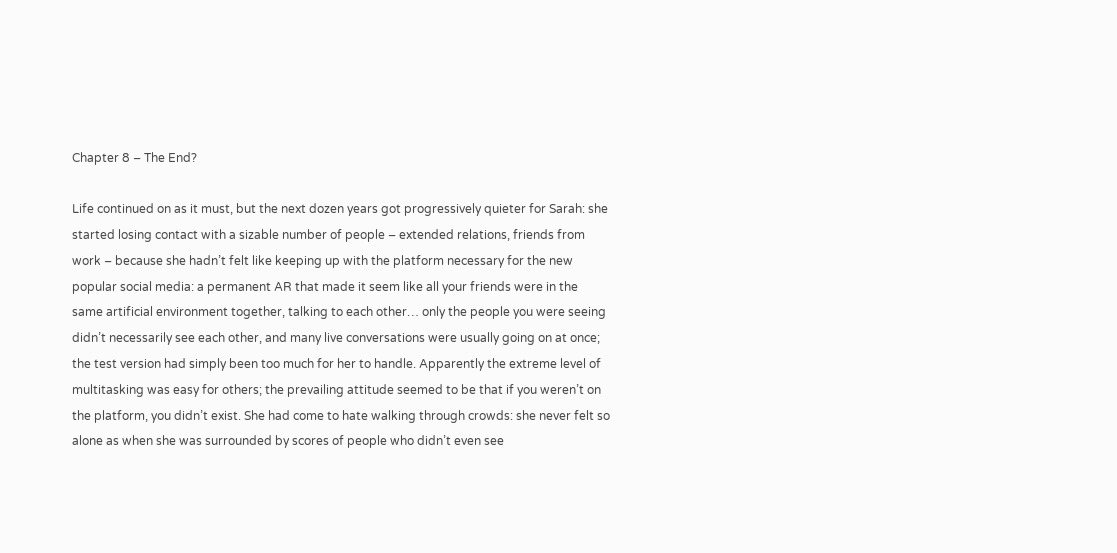Chapter 8 – The End?

Life continued on as it must, but the next dozen years got progressively quieter for Sarah: she started losing contact with a sizable number of people – extended relations, friends from work – because she hadn’t felt like keeping up with the platform necessary for the new popular social media: a permanent AR that made it seem like all your friends were in the same artificial environment together, talking to each other… only the people you were seeing didn’t necessarily see each other, and many live conversations were usually going on at once; the test version had simply been too much for her to handle. Apparently the extreme level of multitasking was easy for others; the prevailing attitude seemed to be that if you weren’t on the platform, you didn’t exist. She had come to hate walking through crowds: she never felt so alone as when she was surrounded by scores of people who didn’t even see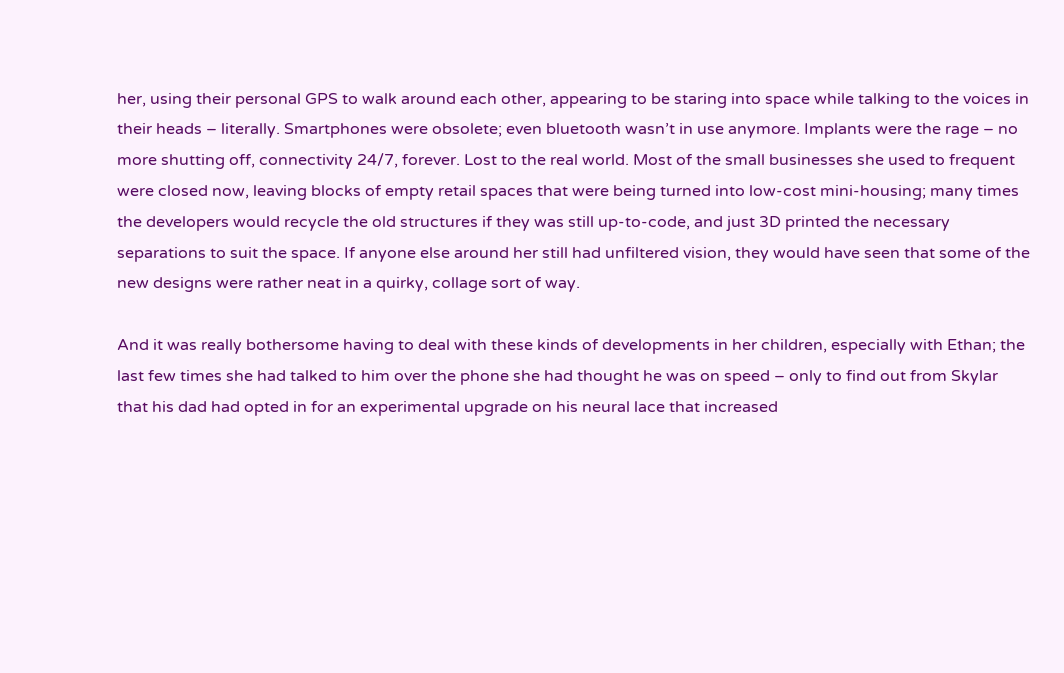her, using their personal GPS to walk around each other, appearing to be staring into space while talking to the voices in their heads – literally. Smartphones were obsolete; even bluetooth wasn’t in use anymore. Implants were the rage – no more shutting off, connectivity 24/7, forever. Lost to the real world. Most of the small businesses she used to frequent were closed now, leaving blocks of empty retail spaces that were being turned into low-cost mini-housing; many times the developers would recycle the old structures if they was still up-to-code, and just 3D printed the necessary separations to suit the space. If anyone else around her still had unfiltered vision, they would have seen that some of the new designs were rather neat in a quirky, collage sort of way.

And it was really bothersome having to deal with these kinds of developments in her children, especially with Ethan; the last few times she had talked to him over the phone she had thought he was on speed – only to find out from Skylar that his dad had opted in for an experimental upgrade on his neural lace that increased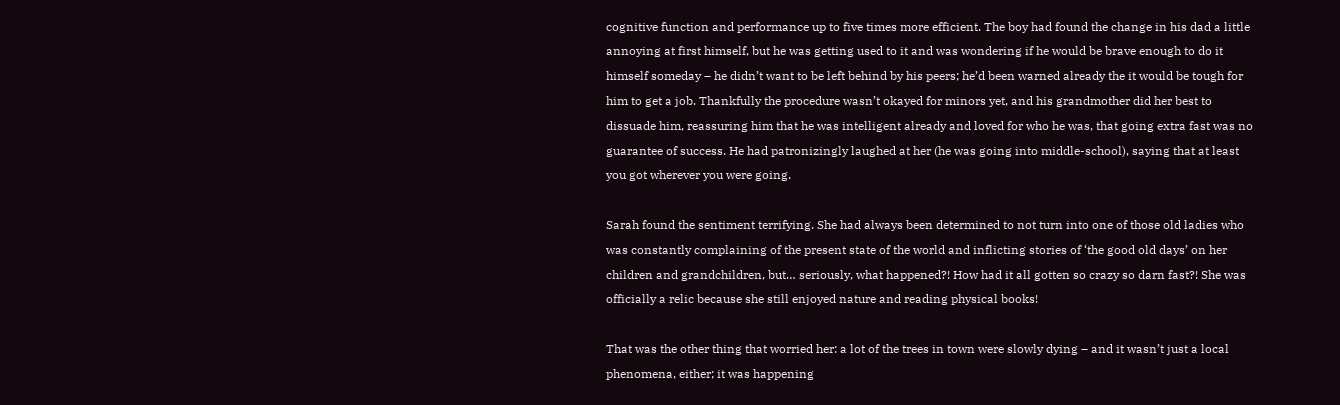cognitive function and performance up to five times more efficient. The boy had found the change in his dad a little annoying at first himself, but he was getting used to it and was wondering if he would be brave enough to do it himself someday – he didn’t want to be left behind by his peers; he’d been warned already the it would be tough for him to get a job. Thankfully the procedure wasn’t okayed for minors yet, and his grandmother did her best to dissuade him, reassuring him that he was intelligent already and loved for who he was, that going extra fast was no guarantee of success. He had patronizingly laughed at her (he was going into middle-school), saying that at least you got wherever you were going.

Sarah found the sentiment terrifying. She had always been determined to not turn into one of those old ladies who was constantly complaining of the present state of the world and inflicting stories of ‘the good old days’ on her children and grandchildren, but… seriously, what happened?! How had it all gotten so crazy so darn fast?! She was officially a relic because she still enjoyed nature and reading physical books!

That was the other thing that worried her: a lot of the trees in town were slowly dying – and it wasn’t just a local phenomena, either; it was happening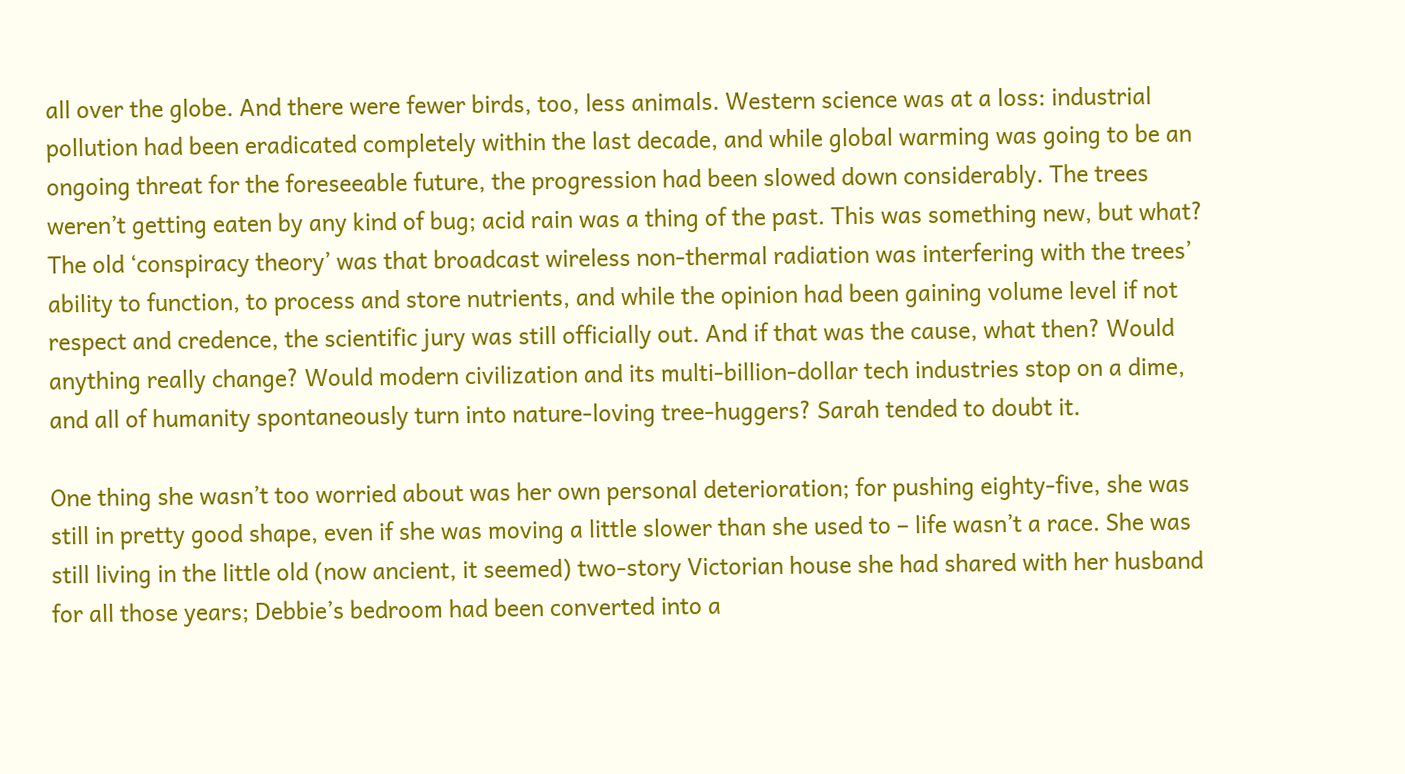all over the globe. And there were fewer birds, too, less animals. Western science was at a loss: industrial pollution had been eradicated completely within the last decade, and while global warming was going to be an ongoing threat for the foreseeable future, the progression had been slowed down considerably. The trees weren’t getting eaten by any kind of bug; acid rain was a thing of the past. This was something new, but what? The old ‘conspiracy theory’ was that broadcast wireless non-thermal radiation was interfering with the trees’ ability to function, to process and store nutrients, and while the opinion had been gaining volume level if not respect and credence, the scientific jury was still officially out. And if that was the cause, what then? Would anything really change? Would modern civilization and its multi-billion-dollar tech industries stop on a dime, and all of humanity spontaneously turn into nature-loving tree-huggers? Sarah tended to doubt it.

One thing she wasn’t too worried about was her own personal deterioration; for pushing eighty-five, she was still in pretty good shape, even if she was moving a little slower than she used to – life wasn’t a race. She was still living in the little old (now ancient, it seemed) two-story Victorian house she had shared with her husband for all those years; Debbie’s bedroom had been converted into a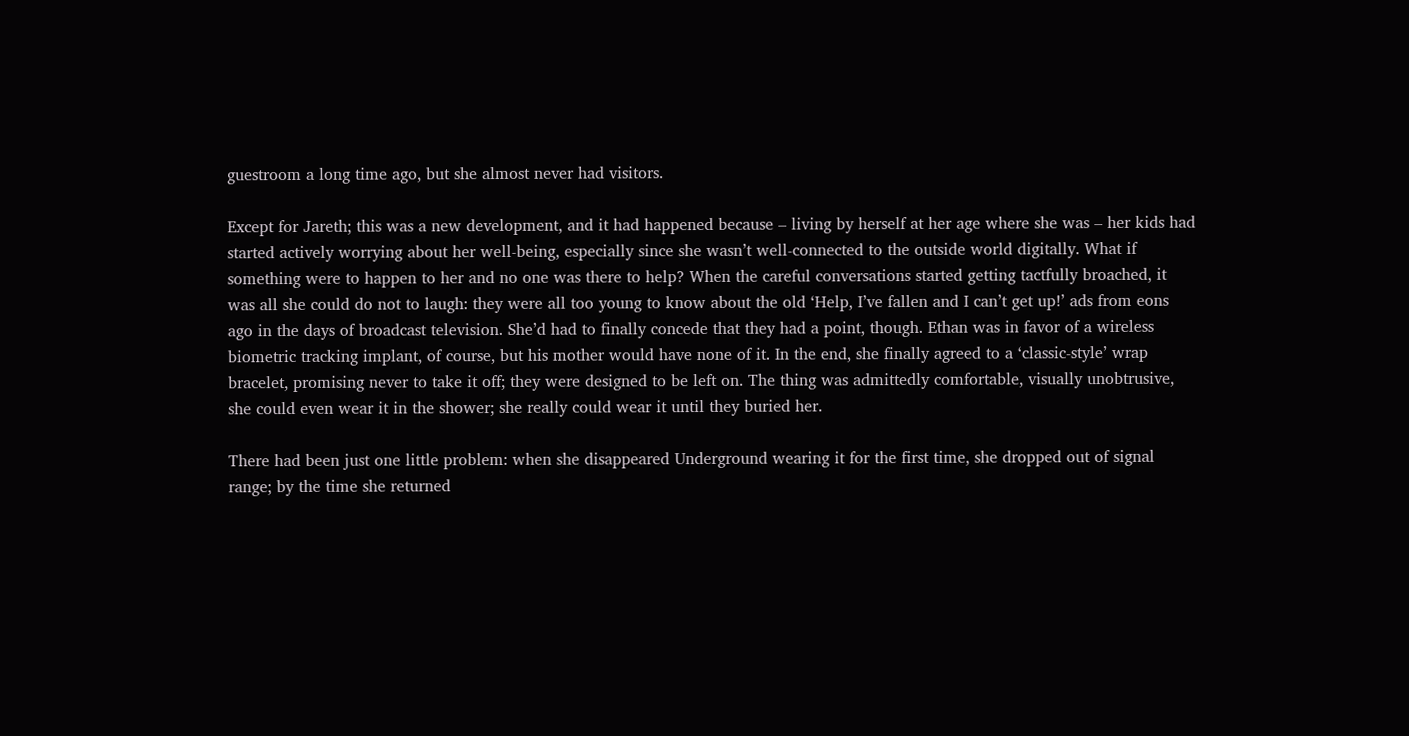guestroom a long time ago, but she almost never had visitors.

Except for Jareth; this was a new development, and it had happened because – living by herself at her age where she was – her kids had started actively worrying about her well-being, especially since she wasn’t well-connected to the outside world digitally. What if something were to happen to her and no one was there to help? When the careful conversations started getting tactfully broached, it was all she could do not to laugh: they were all too young to know about the old ‘Help, I’ve fallen and I can’t get up!’ ads from eons ago in the days of broadcast television. She’d had to finally concede that they had a point, though. Ethan was in favor of a wireless biometric tracking implant, of course, but his mother would have none of it. In the end, she finally agreed to a ‘classic-style’ wrap bracelet, promising never to take it off; they were designed to be left on. The thing was admittedly comfortable, visually unobtrusive, she could even wear it in the shower; she really could wear it until they buried her.

There had been just one little problem: when she disappeared Underground wearing it for the first time, she dropped out of signal range; by the time she returned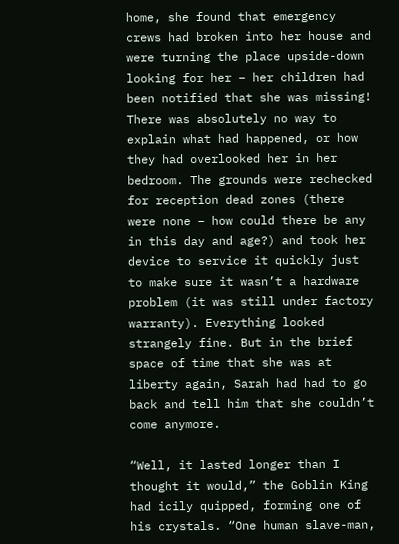home, she found that emergency crews had broken into her house and were turning the place upside-down looking for her – her children had been notified that she was missing! There was absolutely no way to explain what had happened, or how they had overlooked her in her bedroom. The grounds were rechecked for reception dead zones (there were none – how could there be any in this day and age?) and took her device to service it quickly just to make sure it wasn’t a hardware problem (it was still under factory warranty). Everything looked strangely fine. But in the brief space of time that she was at liberty again, Sarah had had to go back and tell him that she couldn’t come anymore.

“Well, it lasted longer than I thought it would,” the Goblin King had icily quipped, forming one of his crystals. “One human slave-man,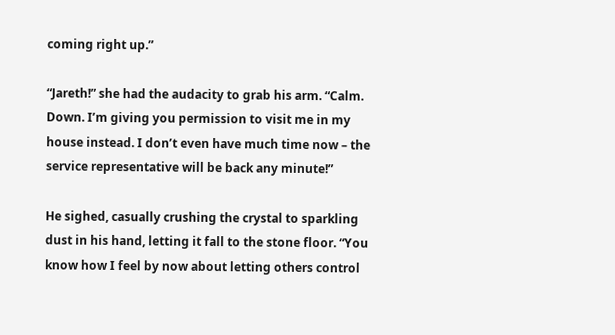coming right up.”

“Jareth!” she had the audacity to grab his arm. “Calm. Down. I’m giving you permission to visit me in my house instead. I don’t even have much time now – the service representative will be back any minute!”

He sighed, casually crushing the crystal to sparkling dust in his hand, letting it fall to the stone floor. “You know how I feel by now about letting others control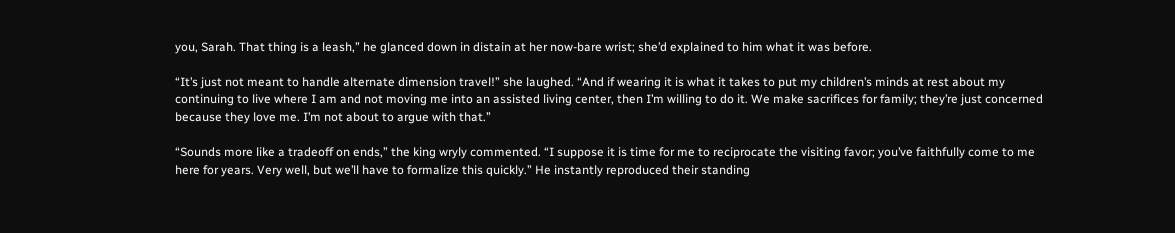you, Sarah. That thing is a leash,” he glanced down in distain at her now-bare wrist; she’d explained to him what it was before.

“It’s just not meant to handle alternate dimension travel!” she laughed. “And if wearing it is what it takes to put my children’s minds at rest about my continuing to live where I am and not moving me into an assisted living center, then I’m willing to do it. We make sacrifices for family; they’re just concerned because they love me. I’m not about to argue with that.”

“Sounds more like a tradeoff on ends,” the king wryly commented. “I suppose it is time for me to reciprocate the visiting favor; you’ve faithfully come to me here for years. Very well, but we’ll have to formalize this quickly.” He instantly reproduced their standing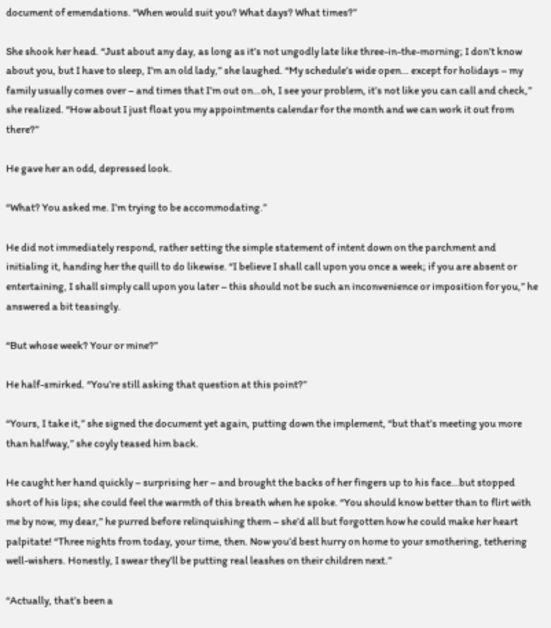document of emendations. “When would suit you? What days? What times?”

She shook her head. “Just about any day, as long as it’s not ungodly late like three-in-the-morning; I don’t know about you, but I have to sleep, I’m an old lady,” she laughed. “My schedule’s wide open… except for holidays – my family usually comes over – and times that I’m out on…oh, I see your problem, it’s not like you can call and check,” she realized. “How about I just float you my appointments calendar for the month and we can work it out from there?”

He gave her an odd, depressed look.

“What? You asked me. I’m trying to be accommodating.”

He did not immediately respond, rather setting the simple statement of intent down on the parchment and initialing it, handing her the quill to do likewise. “I believe I shall call upon you once a week; if you are absent or entertaining, I shall simply call upon you later – this should not be such an inconvenience or imposition for you,” he answered a bit teasingly.

“But whose week? Your or mine?”

He half-smirked. “You’re still asking that question at this point?”

“Yours, I take it,” she signed the document yet again, putting down the implement, “but that’s meeting you more than halfway,” she coyly teased him back.

He caught her hand quickly – surprising her – and brought the backs of her fingers up to his face…but stopped short of his lips; she could feel the warmth of this breath when he spoke. “You should know better than to flirt with me by now, my dear,” he purred before relinquishing them – she’d all but forgotten how he could make her heart palpitate! “Three nights from today, your time, then. Now you’d best hurry on home to your smothering, tethering well-wishers. Honestly, I swear they’ll be putting real leashes on their children next.”

“Actually, that’s been a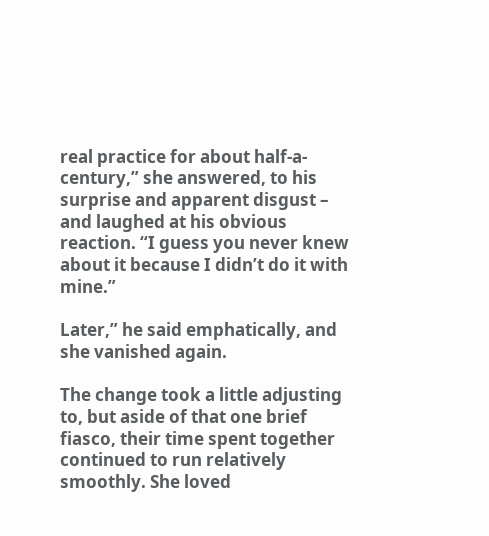real practice for about half-a-century,” she answered, to his surprise and apparent disgust – and laughed at his obvious reaction. “I guess you never knew about it because I didn’t do it with mine.”

Later,” he said emphatically, and she vanished again.

The change took a little adjusting to, but aside of that one brief fiasco, their time spent together continued to run relatively smoothly. She loved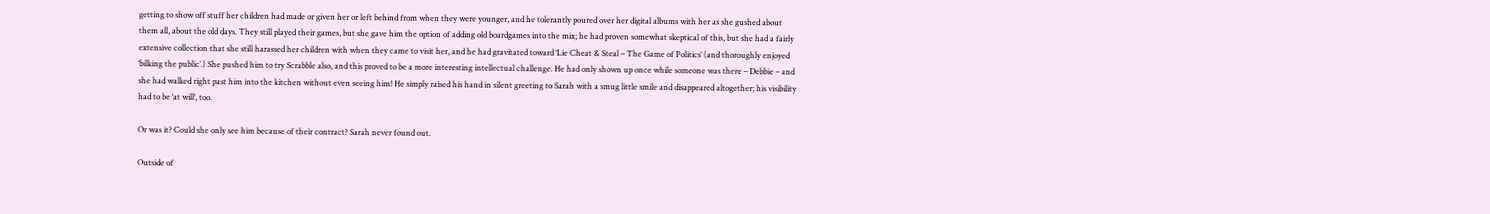getting to show off stuff her children had made or given her or left behind from when they were younger, and he tolerantly poured over her digital albums with her as she gushed about them all, about the old days. They still played their games, but she gave him the option of adding old boardgames into the mix; he had proven somewhat skeptical of this, but she had a fairly extensive collection that she still harassed her children with when they came to visit her, and he had gravitated toward ‘Lie Cheat & Steal – The Game of Politics’ (and thoroughly enjoyed ‘bilking the public’.) She pushed him to try Scrabble also, and this proved to be a more interesting intellectual challenge. He had only shown up once while someone was there – Debbie – and she had walked right past him into the kitchen without even seeing him! He simply raised his hand in silent greeting to Sarah with a smug little smile and disappeared altogether; his visibility had to be ‘at will’, too.

Or was it? Could she only see him because of their contract? Sarah never found out.

Outside of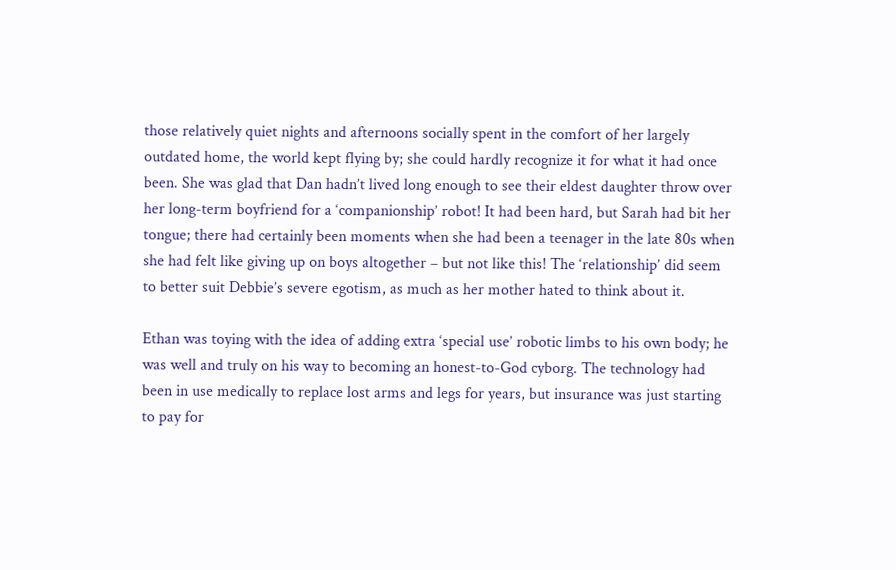those relatively quiet nights and afternoons socially spent in the comfort of her largely outdated home, the world kept flying by; she could hardly recognize it for what it had once been. She was glad that Dan hadn’t lived long enough to see their eldest daughter throw over her long-term boyfriend for a ‘companionship’ robot! It had been hard, but Sarah had bit her tongue; there had certainly been moments when she had been a teenager in the late 80s when she had felt like giving up on boys altogether – but not like this! The ‘relationship’ did seem to better suit Debbie’s severe egotism, as much as her mother hated to think about it.

Ethan was toying with the idea of adding extra ‘special use’ robotic limbs to his own body; he was well and truly on his way to becoming an honest-to-God cyborg. The technology had been in use medically to replace lost arms and legs for years, but insurance was just starting to pay for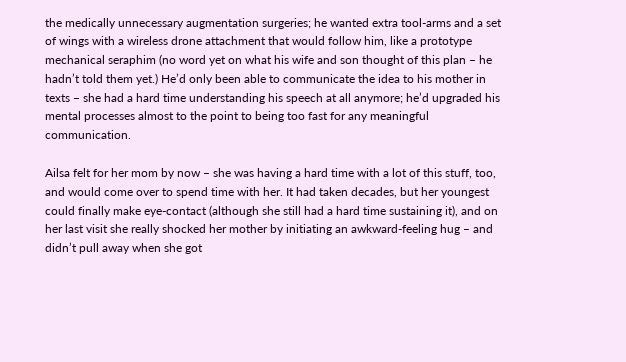the medically unnecessary augmentation surgeries; he wanted extra tool-arms and a set of wings with a wireless drone attachment that would follow him, like a prototype mechanical seraphim (no word yet on what his wife and son thought of this plan – he hadn’t told them yet.) He’d only been able to communicate the idea to his mother in texts – she had a hard time understanding his speech at all anymore; he’d upgraded his mental processes almost to the point to being too fast for any meaningful communication.

Ailsa felt for her mom by now – she was having a hard time with a lot of this stuff, too, and would come over to spend time with her. It had taken decades, but her youngest could finally make eye-contact (although she still had a hard time sustaining it), and on her last visit she really shocked her mother by initiating an awkward-feeling hug – and didn’t pull away when she got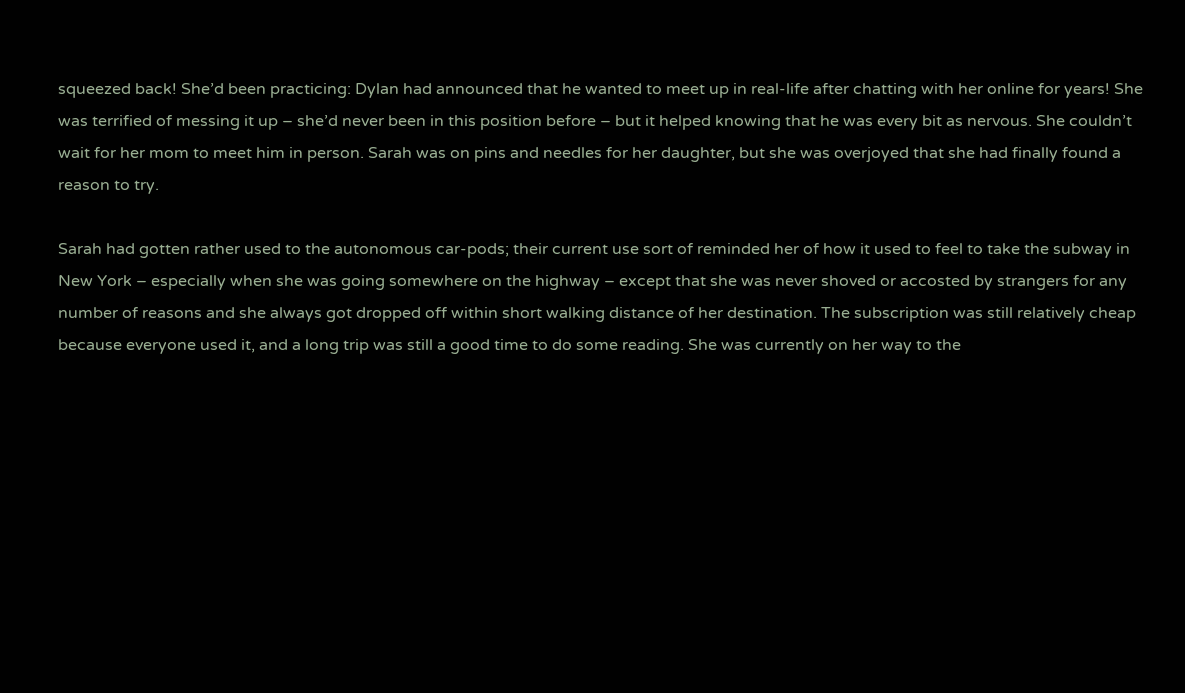squeezed back! She’d been practicing: Dylan had announced that he wanted to meet up in real-life after chatting with her online for years! She was terrified of messing it up – she’d never been in this position before – but it helped knowing that he was every bit as nervous. She couldn’t wait for her mom to meet him in person. Sarah was on pins and needles for her daughter, but she was overjoyed that she had finally found a reason to try.

Sarah had gotten rather used to the autonomous car-pods; their current use sort of reminded her of how it used to feel to take the subway in New York – especially when she was going somewhere on the highway – except that she was never shoved or accosted by strangers for any number of reasons and she always got dropped off within short walking distance of her destination. The subscription was still relatively cheap because everyone used it, and a long trip was still a good time to do some reading. She was currently on her way to the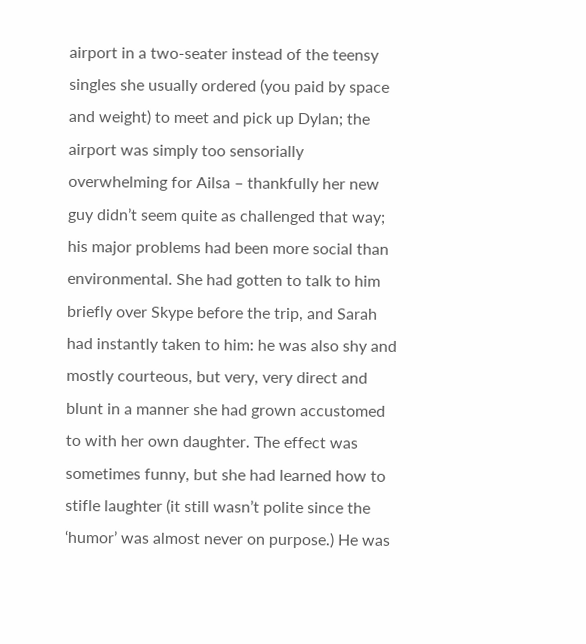airport in a two-seater instead of the teensy singles she usually ordered (you paid by space and weight) to meet and pick up Dylan; the airport was simply too sensorially overwhelming for Ailsa – thankfully her new guy didn’t seem quite as challenged that way; his major problems had been more social than environmental. She had gotten to talk to him briefly over Skype before the trip, and Sarah had instantly taken to him: he was also shy and mostly courteous, but very, very direct and blunt in a manner she had grown accustomed to with her own daughter. The effect was sometimes funny, but she had learned how to stifle laughter (it still wasn’t polite since the ‘humor’ was almost never on purpose.) He was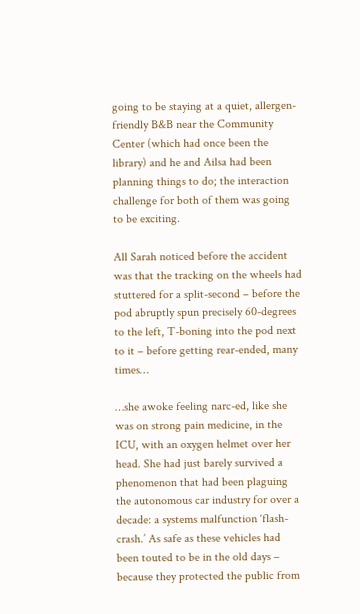going to be staying at a quiet, allergen-friendly B&B near the Community Center (which had once been the library) and he and Ailsa had been planning things to do; the interaction challenge for both of them was going to be exciting.

All Sarah noticed before the accident was that the tracking on the wheels had stuttered for a split-second – before the pod abruptly spun precisely 60-degrees to the left, T-boning into the pod next to it – before getting rear-ended, many times…

…she awoke feeling narc-ed, like she was on strong pain medicine, in the ICU, with an oxygen helmet over her head. She had just barely survived a phenomenon that had been plaguing the autonomous car industry for over a decade: a systems malfunction ‘flash-crash.’ As safe as these vehicles had been touted to be in the old days – because they protected the public from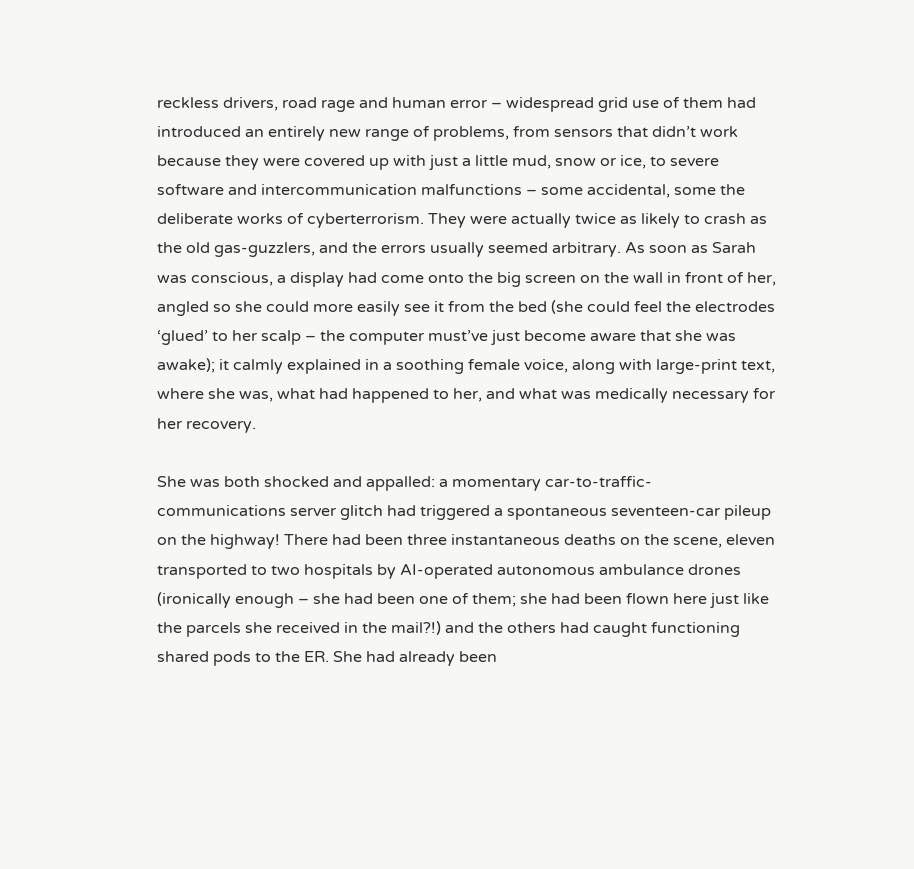reckless drivers, road rage and human error – widespread grid use of them had introduced an entirely new range of problems, from sensors that didn’t work because they were covered up with just a little mud, snow or ice, to severe software and intercommunication malfunctions – some accidental, some the deliberate works of cyberterrorism. They were actually twice as likely to crash as the old gas-guzzlers, and the errors usually seemed arbitrary. As soon as Sarah was conscious, a display had come onto the big screen on the wall in front of her, angled so she could more easily see it from the bed (she could feel the electrodes ‘glued’ to her scalp – the computer must’ve just become aware that she was awake); it calmly explained in a soothing female voice, along with large-print text, where she was, what had happened to her, and what was medically necessary for her recovery.

She was both shocked and appalled: a momentary car-to-traffic-communications server glitch had triggered a spontaneous seventeen-car pileup on the highway! There had been three instantaneous deaths on the scene, eleven transported to two hospitals by AI-operated autonomous ambulance drones (ironically enough – she had been one of them; she had been flown here just like the parcels she received in the mail?!) and the others had caught functioning shared pods to the ER. She had already been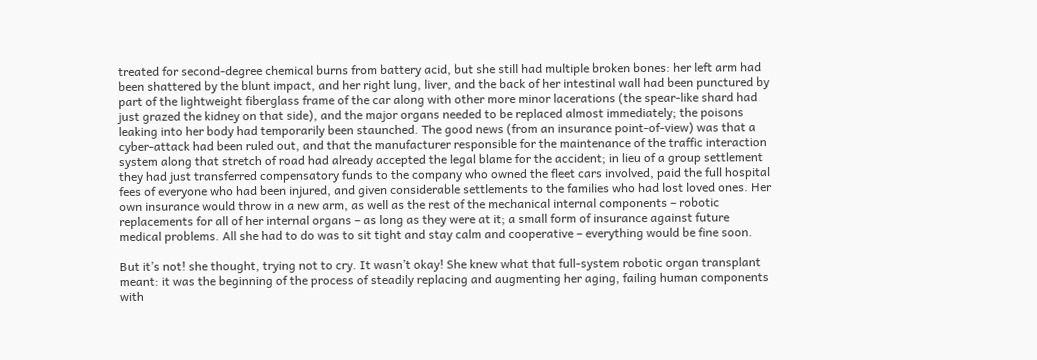treated for second-degree chemical burns from battery acid, but she still had multiple broken bones: her left arm had been shattered by the blunt impact, and her right lung, liver, and the back of her intestinal wall had been punctured by part of the lightweight fiberglass frame of the car along with other more minor lacerations (the spear-like shard had just grazed the kidney on that side), and the major organs needed to be replaced almost immediately; the poisons leaking into her body had temporarily been staunched. The good news (from an insurance point-of-view) was that a cyber-attack had been ruled out, and that the manufacturer responsible for the maintenance of the traffic interaction system along that stretch of road had already accepted the legal blame for the accident; in lieu of a group settlement they had just transferred compensatory funds to the company who owned the fleet cars involved, paid the full hospital fees of everyone who had been injured, and given considerable settlements to the families who had lost loved ones. Her own insurance would throw in a new arm, as well as the rest of the mechanical internal components – robotic replacements for all of her internal organs – as long as they were at it; a small form of insurance against future medical problems. All she had to do was to sit tight and stay calm and cooperative – everything would be fine soon.

But it’s not! she thought, trying not to cry. It wasn’t okay! She knew what that full-system robotic organ transplant meant: it was the beginning of the process of steadily replacing and augmenting her aging, failing human components with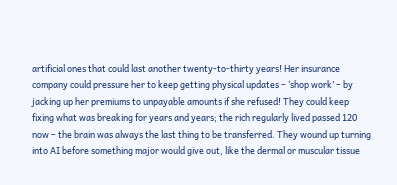artificial ones that could last another twenty-to-thirty years! Her insurance company could pressure her to keep getting physical updates – ‘shop work’ – by jacking up her premiums to unpayable amounts if she refused! They could keep fixing what was breaking for years and years; the rich regularly lived passed 120 now – the brain was always the last thing to be transferred. They wound up turning into AI before something major would give out, like the dermal or muscular tissue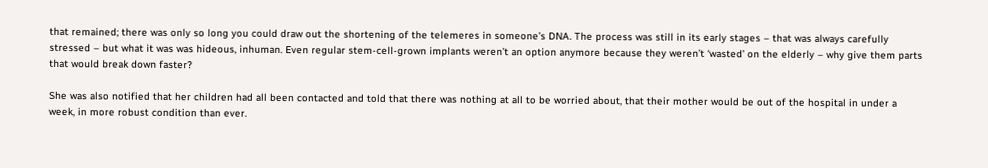that remained; there was only so long you could draw out the shortening of the telemeres in someone’s DNA. The process was still in its early stages – that was always carefully stressed – but what it was was hideous, inhuman. Even regular stem-cell-grown implants weren’t an option anymore because they weren’t ‘wasted’ on the elderly – why give them parts that would break down faster?

She was also notified that her children had all been contacted and told that there was nothing at all to be worried about, that their mother would be out of the hospital in under a week, in more robust condition than ever.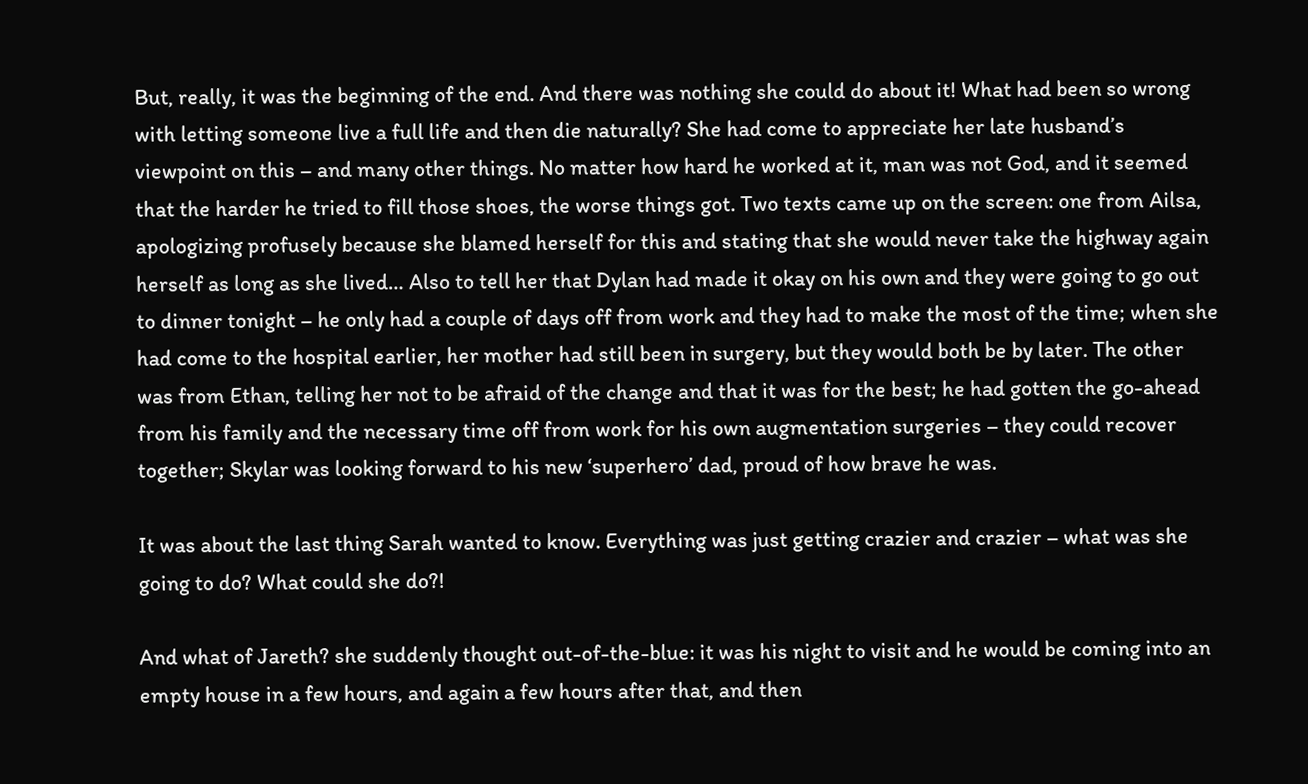But, really, it was the beginning of the end. And there was nothing she could do about it! What had been so wrong with letting someone live a full life and then die naturally? She had come to appreciate her late husband’s viewpoint on this – and many other things. No matter how hard he worked at it, man was not God, and it seemed that the harder he tried to fill those shoes, the worse things got. Two texts came up on the screen: one from Ailsa, apologizing profusely because she blamed herself for this and stating that she would never take the highway again herself as long as she lived… Also to tell her that Dylan had made it okay on his own and they were going to go out to dinner tonight – he only had a couple of days off from work and they had to make the most of the time; when she had come to the hospital earlier, her mother had still been in surgery, but they would both be by later. The other was from Ethan, telling her not to be afraid of the change and that it was for the best; he had gotten the go-ahead from his family and the necessary time off from work for his own augmentation surgeries – they could recover together; Skylar was looking forward to his new ‘superhero’ dad, proud of how brave he was.

It was about the last thing Sarah wanted to know. Everything was just getting crazier and crazier – what was she going to do? What could she do?!

And what of Jareth? she suddenly thought out-of-the-blue: it was his night to visit and he would be coming into an empty house in a few hours, and again a few hours after that, and then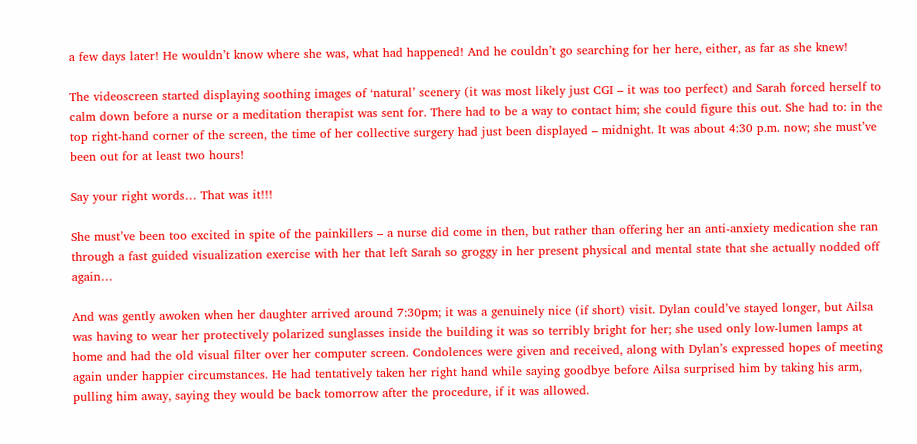a few days later! He wouldn’t know where she was, what had happened! And he couldn’t go searching for her here, either, as far as she knew!

The videoscreen started displaying soothing images of ‘natural’ scenery (it was most likely just CGI – it was too perfect) and Sarah forced herself to calm down before a nurse or a meditation therapist was sent for. There had to be a way to contact him; she could figure this out. She had to: in the top right-hand corner of the screen, the time of her collective surgery had just been displayed – midnight. It was about 4:30 p.m. now; she must’ve been out for at least two hours!

Say your right words… That was it!!!

She must’ve been too excited in spite of the painkillers – a nurse did come in then, but rather than offering her an anti-anxiety medication she ran through a fast guided visualization exercise with her that left Sarah so groggy in her present physical and mental state that she actually nodded off again…

And was gently awoken when her daughter arrived around 7:30pm; it was a genuinely nice (if short) visit. Dylan could’ve stayed longer, but Ailsa was having to wear her protectively polarized sunglasses inside the building it was so terribly bright for her; she used only low-lumen lamps at home and had the old visual filter over her computer screen. Condolences were given and received, along with Dylan’s expressed hopes of meeting again under happier circumstances. He had tentatively taken her right hand while saying goodbye before Ailsa surprised him by taking his arm, pulling him away, saying they would be back tomorrow after the procedure, if it was allowed.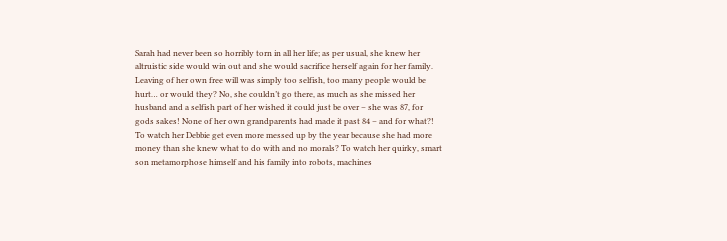Sarah had never been so horribly torn in all her life; as per usual, she knew her altruistic side would win out and she would sacrifice herself again for her family. Leaving of her own free will was simply too selfish, too many people would be hurt… or would they? No, she couldn’t go there, as much as she missed her husband and a selfish part of her wished it could just be over – she was 87, for gods sakes! None of her own grandparents had made it past 84 – and for what?! To watch her Debbie get even more messed up by the year because she had more money than she knew what to do with and no morals? To watch her quirky, smart son metamorphose himself and his family into robots, machines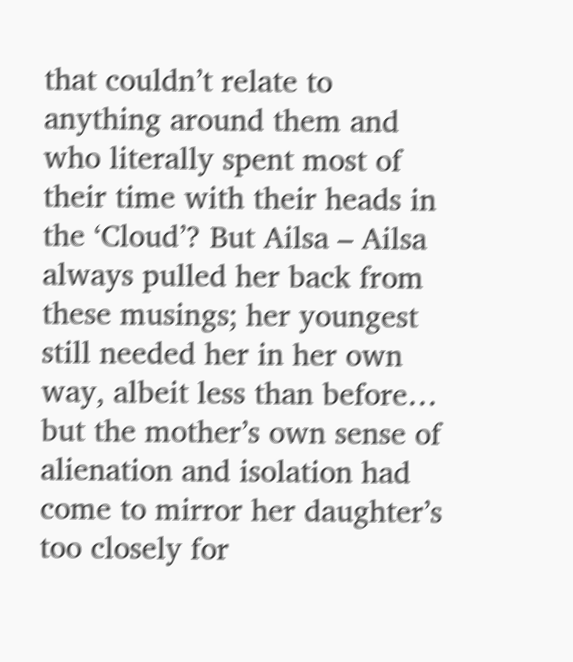that couldn’t relate to anything around them and who literally spent most of their time with their heads in the ‘Cloud’? But Ailsa – Ailsa always pulled her back from these musings; her youngest still needed her in her own way, albeit less than before… but the mother’s own sense of alienation and isolation had come to mirror her daughter’s too closely for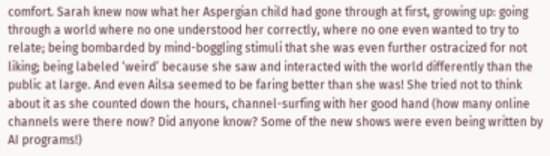comfort. Sarah knew now what her Aspergian child had gone through at first, growing up: going through a world where no one understood her correctly, where no one even wanted to try to relate; being bombarded by mind-boggling stimuli that she was even further ostracized for not liking; being labeled ‘weird’ because she saw and interacted with the world differently than the public at large. And even Ailsa seemed to be faring better than she was! She tried not to think about it as she counted down the hours, channel-surfing with her good hand (how many online channels were there now? Did anyone know? Some of the new shows were even being written by AI programs!)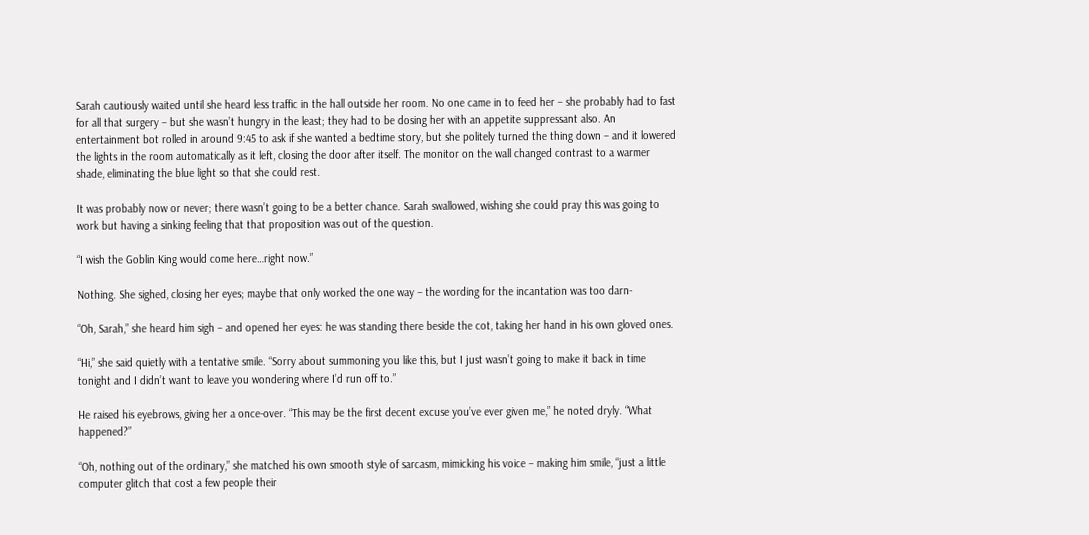Sarah cautiously waited until she heard less traffic in the hall outside her room. No one came in to feed her – she probably had to fast for all that surgery – but she wasn’t hungry in the least; they had to be dosing her with an appetite suppressant also. An entertainment bot rolled in around 9:45 to ask if she wanted a bedtime story, but she politely turned the thing down – and it lowered the lights in the room automatically as it left, closing the door after itself. The monitor on the wall changed contrast to a warmer shade, eliminating the blue light so that she could rest.

It was probably now or never; there wasn’t going to be a better chance. Sarah swallowed, wishing she could pray this was going to work but having a sinking feeling that that proposition was out of the question.

“I wish the Goblin King would come here…right now.”

Nothing. She sighed, closing her eyes; maybe that only worked the one way – the wording for the incantation was too darn-

“Oh, Sarah,” she heard him sigh – and opened her eyes: he was standing there beside the cot, taking her hand in his own gloved ones.

“Hi,” she said quietly with a tentative smile. “Sorry about summoning you like this, but I just wasn’t going to make it back in time tonight and I didn’t want to leave you wondering where I’d run off to.”

He raised his eyebrows, giving her a once-over. “This may be the first decent excuse you’ve ever given me,” he noted dryly. “What happened?”

“Oh, nothing out of the ordinary,” she matched his own smooth style of sarcasm, mimicking his voice – making him smile, “just a little computer glitch that cost a few people their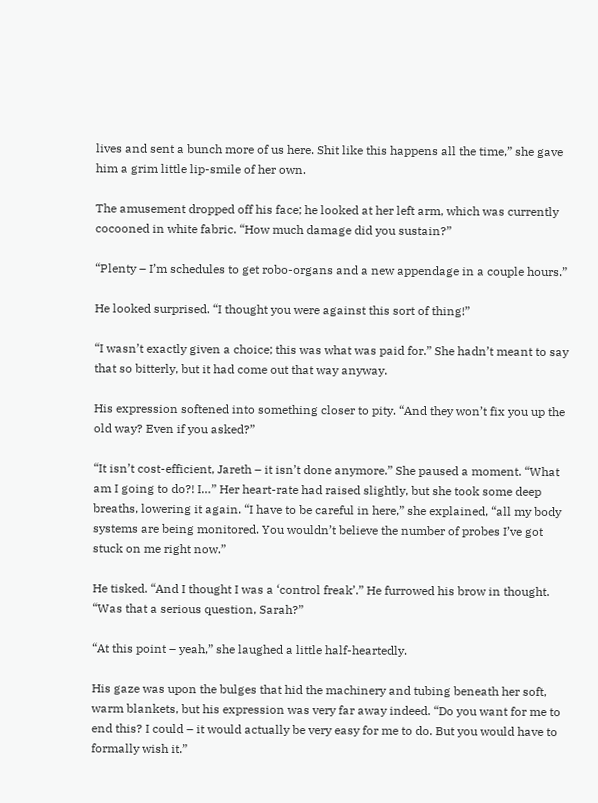lives and sent a bunch more of us here. Shit like this happens all the time,” she gave him a grim little lip-smile of her own.

The amusement dropped off his face; he looked at her left arm, which was currently cocooned in white fabric. “How much damage did you sustain?”

“Plenty – I’m schedules to get robo-organs and a new appendage in a couple hours.”

He looked surprised. “I thought you were against this sort of thing!”

“I wasn’t exactly given a choice; this was what was paid for.” She hadn’t meant to say that so bitterly, but it had come out that way anyway.

His expression softened into something closer to pity. “And they won’t fix you up the old way? Even if you asked?”

“It isn’t cost-efficient, Jareth – it isn’t done anymore.” She paused a moment. “What am I going to do?! I…” Her heart-rate had raised slightly, but she took some deep breaths, lowering it again. “I have to be careful in here,” she explained, “all my body systems are being monitored. You wouldn’t believe the number of probes I’ve got stuck on me right now.”

He tisked. “And I thought I was a ‘control freak’.” He furrowed his brow in thought. “Was that a serious question, Sarah?”

“At this point – yeah,” she laughed a little half-heartedly.

His gaze was upon the bulges that hid the machinery and tubing beneath her soft, warm blankets, but his expression was very far away indeed. “Do you want for me to end this? I could – it would actually be very easy for me to do. But you would have to formally wish it.”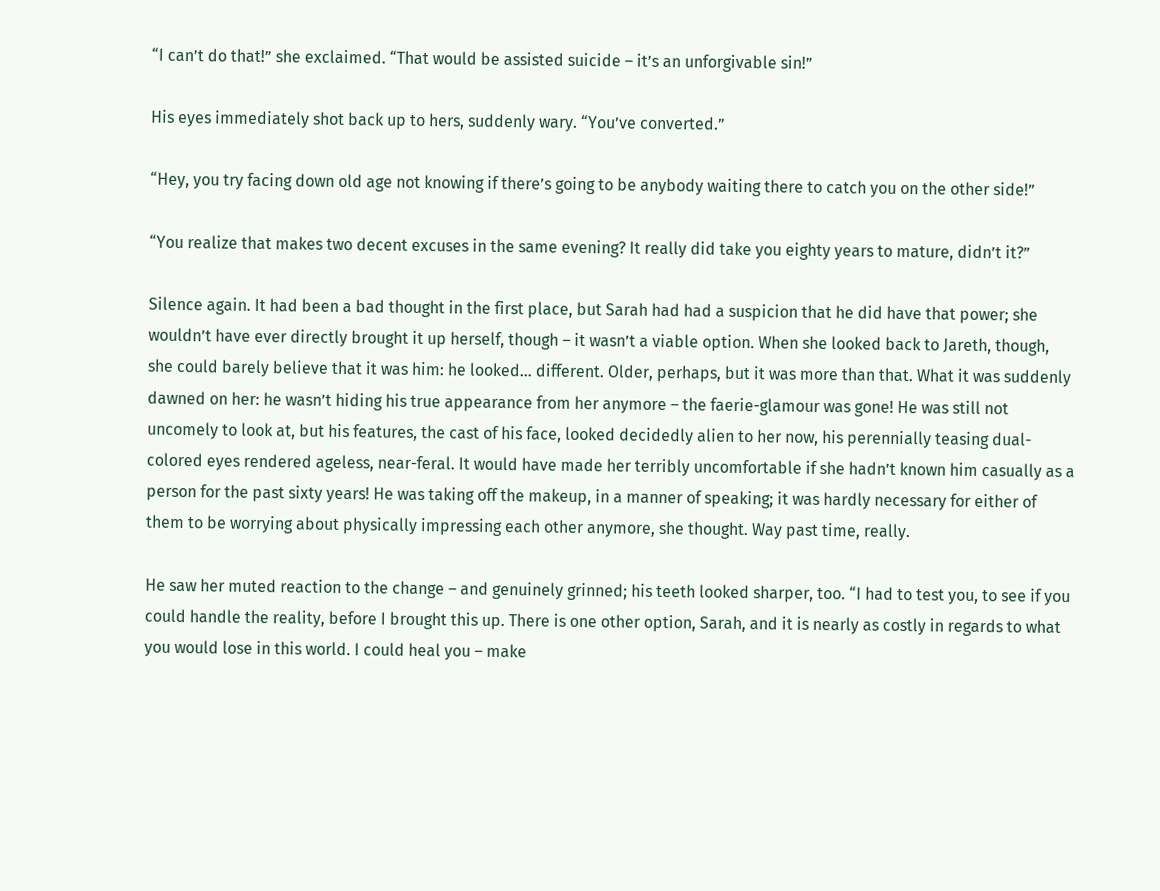“I can’t do that!” she exclaimed. “That would be assisted suicide – it’s an unforgivable sin!”

His eyes immediately shot back up to hers, suddenly wary. “You’ve converted.”

“Hey, you try facing down old age not knowing if there’s going to be anybody waiting there to catch you on the other side!”

“You realize that makes two decent excuses in the same evening? It really did take you eighty years to mature, didn’t it?”

Silence again. It had been a bad thought in the first place, but Sarah had had a suspicion that he did have that power; she wouldn’t have ever directly brought it up herself, though – it wasn’t a viable option. When she looked back to Jareth, though, she could barely believe that it was him: he looked… different. Older, perhaps, but it was more than that. What it was suddenly dawned on her: he wasn’t hiding his true appearance from her anymore – the faerie-glamour was gone! He was still not uncomely to look at, but his features, the cast of his face, looked decidedly alien to her now, his perennially teasing dual-colored eyes rendered ageless, near-feral. It would have made her terribly uncomfortable if she hadn’t known him casually as a person for the past sixty years! He was taking off the makeup, in a manner of speaking; it was hardly necessary for either of them to be worrying about physically impressing each other anymore, she thought. Way past time, really.

He saw her muted reaction to the change – and genuinely grinned; his teeth looked sharper, too. “I had to test you, to see if you could handle the reality, before I brought this up. There is one other option, Sarah, and it is nearly as costly in regards to what you would lose in this world. I could heal you – make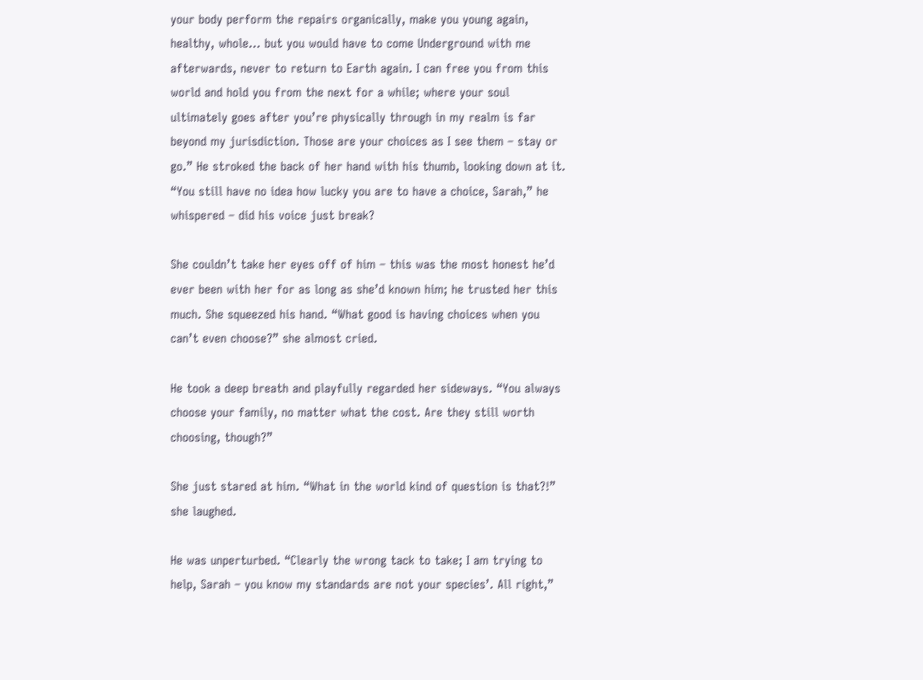your body perform the repairs organically, make you young again, healthy, whole… but you would have to come Underground with me afterwards, never to return to Earth again. I can free you from this world and hold you from the next for a while; where your soul ultimately goes after you’re physically through in my realm is far beyond my jurisdiction. Those are your choices as I see them – stay or go.” He stroked the back of her hand with his thumb, looking down at it. “You still have no idea how lucky you are to have a choice, Sarah,” he whispered – did his voice just break?

She couldn’t take her eyes off of him – this was the most honest he’d ever been with her for as long as she’d known him; he trusted her this much. She squeezed his hand. “What good is having choices when you can’t even choose?” she almost cried.

He took a deep breath and playfully regarded her sideways. “You always choose your family, no matter what the cost. Are they still worth choosing, though?”

She just stared at him. “What in the world kind of question is that?!” she laughed.

He was unperturbed. “Clearly the wrong tack to take; I am trying to help, Sarah – you know my standards are not your species’. All right,”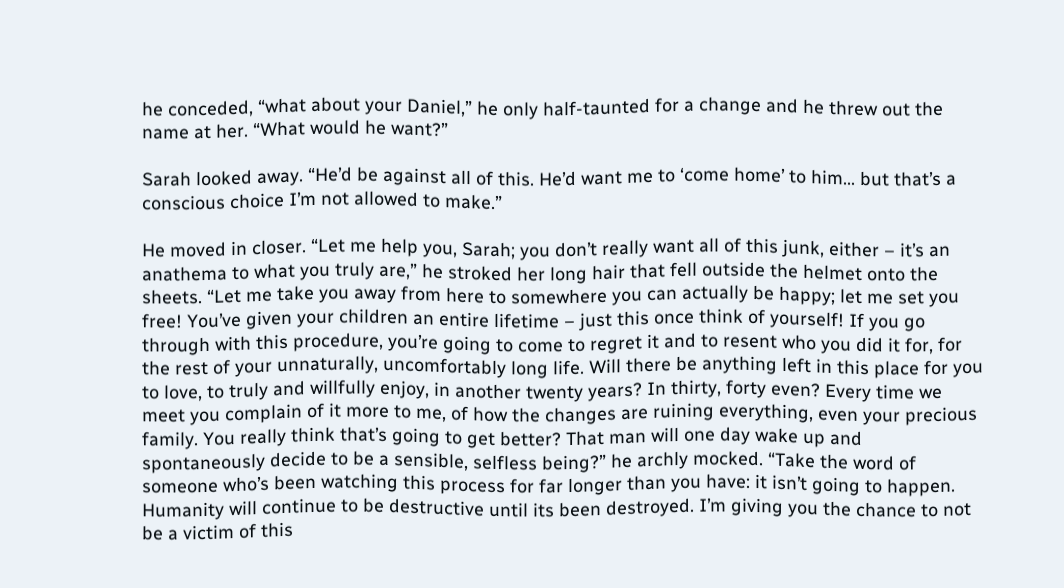he conceded, “what about your Daniel,” he only half-taunted for a change and he threw out the name at her. “What would he want?”

Sarah looked away. “He’d be against all of this. He’d want me to ‘come home’ to him… but that’s a conscious choice I’m not allowed to make.”

He moved in closer. “Let me help you, Sarah; you don’t really want all of this junk, either – it’s an anathema to what you truly are,” he stroked her long hair that fell outside the helmet onto the sheets. “Let me take you away from here to somewhere you can actually be happy; let me set you free! You’ve given your children an entire lifetime – just this once think of yourself! If you go through with this procedure, you’re going to come to regret it and to resent who you did it for, for the rest of your unnaturally, uncomfortably long life. Will there be anything left in this place for you to love, to truly and willfully enjoy, in another twenty years? In thirty, forty even? Every time we meet you complain of it more to me, of how the changes are ruining everything, even your precious family. You really think that’s going to get better? That man will one day wake up and spontaneously decide to be a sensible, selfless being?” he archly mocked. “Take the word of someone who’s been watching this process for far longer than you have: it isn’t going to happen. Humanity will continue to be destructive until its been destroyed. I’m giving you the chance to not be a victim of this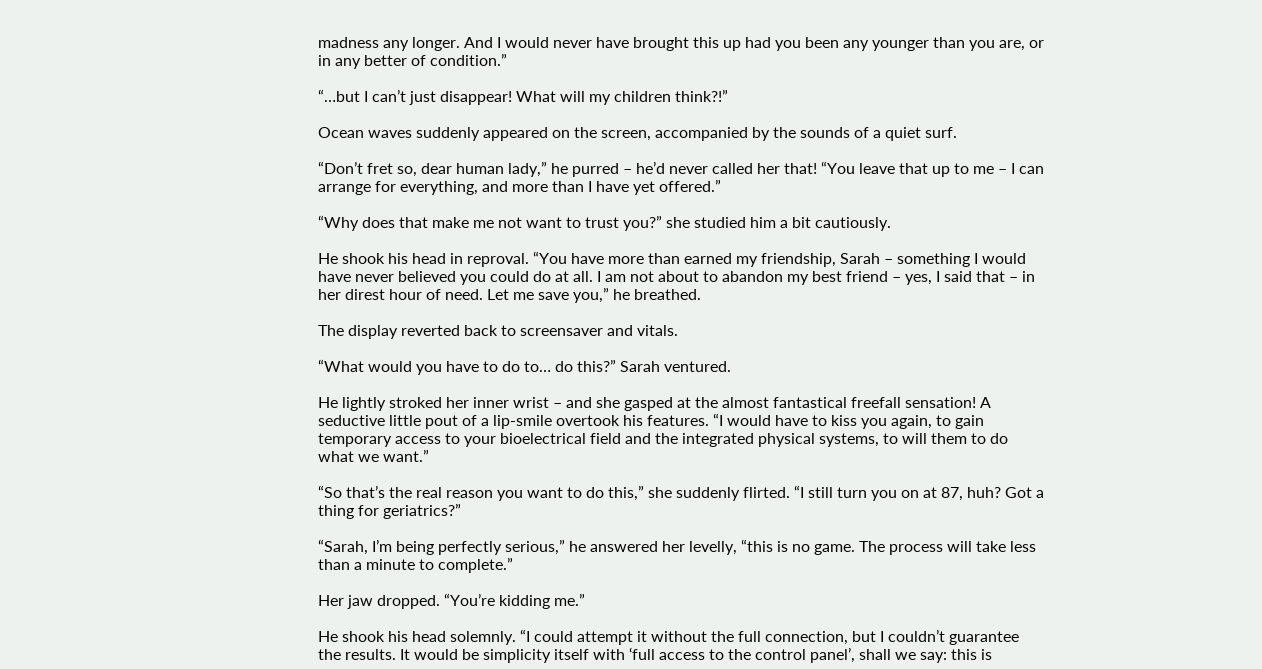madness any longer. And I would never have brought this up had you been any younger than you are, or in any better of condition.”

“…but I can’t just disappear! What will my children think?!”

Ocean waves suddenly appeared on the screen, accompanied by the sounds of a quiet surf.

“Don’t fret so, dear human lady,” he purred – he’d never called her that! “You leave that up to me – I can arrange for everything, and more than I have yet offered.”

“Why does that make me not want to trust you?” she studied him a bit cautiously.

He shook his head in reproval. “You have more than earned my friendship, Sarah – something I would have never believed you could do at all. I am not about to abandon my best friend – yes, I said that – in her direst hour of need. Let me save you,” he breathed.

The display reverted back to screensaver and vitals.

“What would you have to do to… do this?” Sarah ventured.

He lightly stroked her inner wrist – and she gasped at the almost fantastical freefall sensation! A seductive little pout of a lip-smile overtook his features. “I would have to kiss you again, to gain temporary access to your bioelectrical field and the integrated physical systems, to will them to do what we want.”

“So that’s the real reason you want to do this,” she suddenly flirted. “I still turn you on at 87, huh? Got a thing for geriatrics?”

“Sarah, I’m being perfectly serious,” he answered her levelly, “this is no game. The process will take less than a minute to complete.”

Her jaw dropped. “You’re kidding me.”

He shook his head solemnly. “I could attempt it without the full connection, but I couldn’t guarantee the results. It would be simplicity itself with ‘full access to the control panel’, shall we say: this is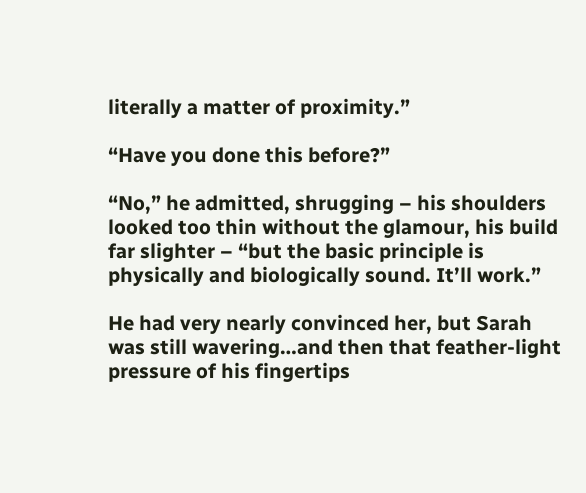literally a matter of proximity.”

“Have you done this before?”

“No,” he admitted, shrugging – his shoulders looked too thin without the glamour, his build far slighter – “but the basic principle is physically and biologically sound. It’ll work.”

He had very nearly convinced her, but Sarah was still wavering…and then that feather-light pressure of his fingertips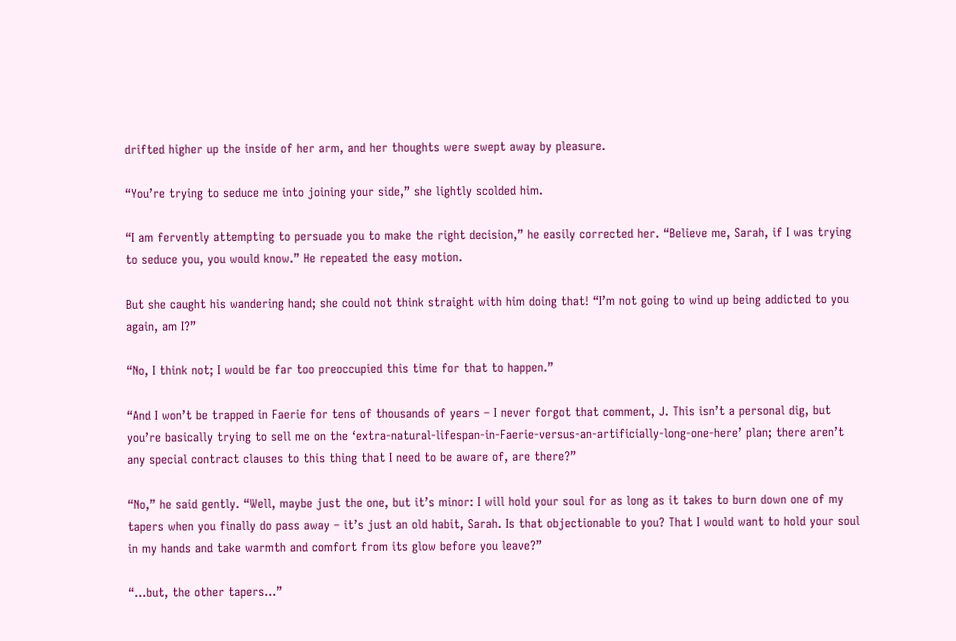drifted higher up the inside of her arm, and her thoughts were swept away by pleasure.

“You’re trying to seduce me into joining your side,” she lightly scolded him.

“I am fervently attempting to persuade you to make the right decision,” he easily corrected her. “Believe me, Sarah, if I was trying to seduce you, you would know.” He repeated the easy motion.

But she caught his wandering hand; she could not think straight with him doing that! “I’m not going to wind up being addicted to you again, am I?”

“No, I think not; I would be far too preoccupied this time for that to happen.”

“And I won’t be trapped in Faerie for tens of thousands of years – I never forgot that comment, J. This isn’t a personal dig, but you’re basically trying to sell me on the ‘extra-natural-lifespan-in-Faerie-versus-an-artificially-long-one-here’ plan; there aren’t any special contract clauses to this thing that I need to be aware of, are there?”

“No,” he said gently. “Well, maybe just the one, but it’s minor: I will hold your soul for as long as it takes to burn down one of my tapers when you finally do pass away – it’s just an old habit, Sarah. Is that objectionable to you? That I would want to hold your soul in my hands and take warmth and comfort from its glow before you leave?”

“…but, the other tapers…”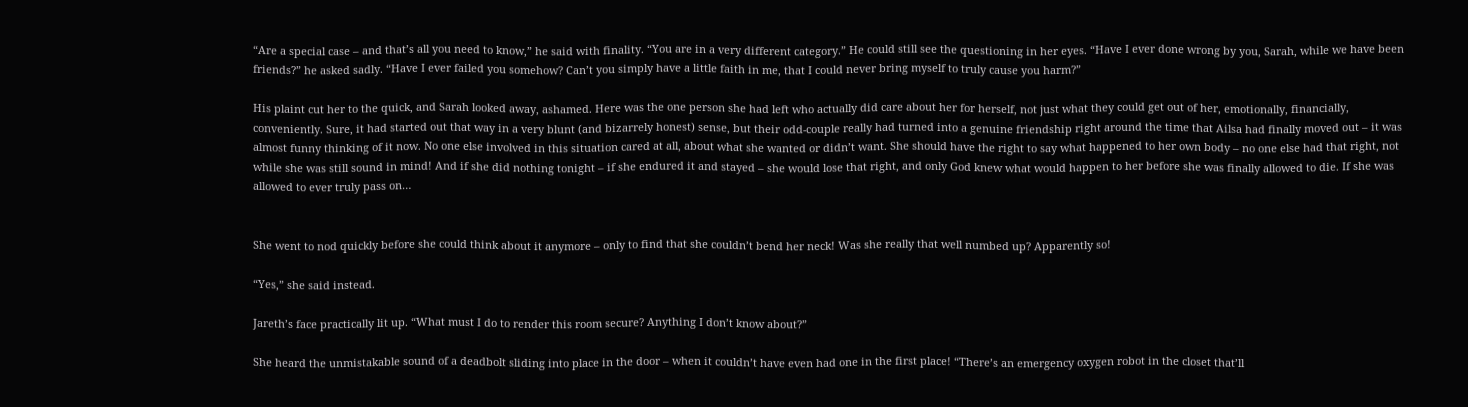“Are a special case – and that’s all you need to know,” he said with finality. “You are in a very different category.” He could still see the questioning in her eyes. “Have I ever done wrong by you, Sarah, while we have been friends?” he asked sadly. “Have I ever failed you somehow? Can’t you simply have a little faith in me, that I could never bring myself to truly cause you harm?”

His plaint cut her to the quick, and Sarah looked away, ashamed. Here was the one person she had left who actually did care about her for herself, not just what they could get out of her, emotionally, financially, conveniently. Sure, it had started out that way in a very blunt (and bizarrely honest) sense, but their odd-couple really had turned into a genuine friendship right around the time that Ailsa had finally moved out – it was almost funny thinking of it now. No one else involved in this situation cared at all, about what she wanted or didn’t want. She should have the right to say what happened to her own body – no one else had that right, not while she was still sound in mind! And if she did nothing tonight – if she endured it and stayed – she would lose that right, and only God knew what would happen to her before she was finally allowed to die. If she was allowed to ever truly pass on…


She went to nod quickly before she could think about it anymore – only to find that she couldn’t bend her neck! Was she really that well numbed up? Apparently so!

“Yes,” she said instead.

Jareth’s face practically lit up. “What must I do to render this room secure? Anything I don’t know about?”

She heard the unmistakable sound of a deadbolt sliding into place in the door – when it couldn’t have even had one in the first place! “There’s an emergency oxygen robot in the closet that’ll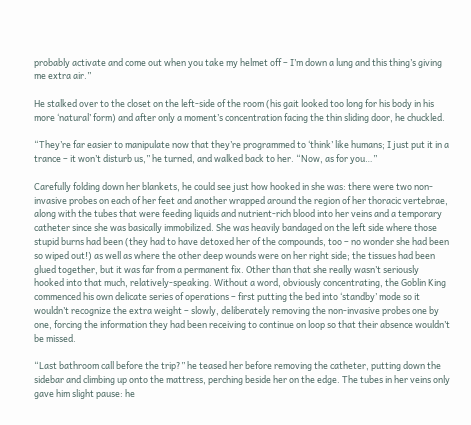probably activate and come out when you take my helmet off – I’m down a lung and this thing’s giving me extra air.”

He stalked over to the closet on the left-side of the room (his gait looked too long for his body in his more ‘natural’ form) and after only a moment’s concentration facing the thin sliding door, he chuckled.

“They’re far easier to manipulate now that they’re programmed to ‘think’ like humans; I just put it in a trance – it won’t disturb us,” he turned, and walked back to her. “Now, as for you…”

Carefully folding down her blankets, he could see just how hooked in she was: there were two non-invasive probes on each of her feet and another wrapped around the region of her thoracic vertebrae, along with the tubes that were feeding liquids and nutrient-rich blood into her veins and a temporary catheter since she was basically immobilized. She was heavily bandaged on the left side where those stupid burns had been (they had to have detoxed her of the compounds, too – no wonder she had been so wiped out!) as well as where the other deep wounds were on her right side; the tissues had been glued together, but it was far from a permanent fix. Other than that she really wasn’t seriously hooked into that much, relatively-speaking. Without a word, obviously concentrating, the Goblin King commenced his own delicate series of operations – first putting the bed into ‘standby’ mode so it wouldn’t recognize the extra weight – slowly, deliberately removing the non-invasive probes one by one, forcing the information they had been receiving to continue on loop so that their absence wouldn’t be missed.

“Last bathroom call before the trip?” he teased her before removing the catheter, putting down the sidebar and climbing up onto the mattress, perching beside her on the edge. The tubes in her veins only gave him slight pause: he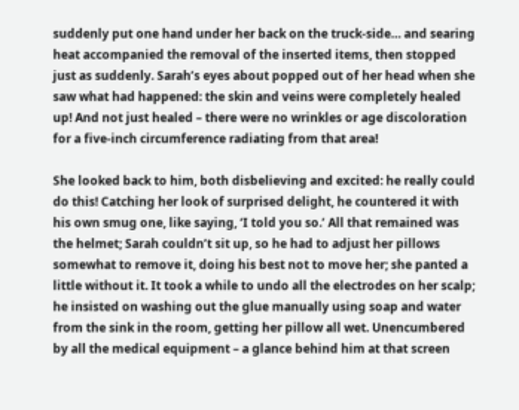suddenly put one hand under her back on the truck-side… and searing heat accompanied the removal of the inserted items, then stopped just as suddenly. Sarah’s eyes about popped out of her head when she saw what had happened: the skin and veins were completely healed up! And not just healed – there were no wrinkles or age discoloration for a five-inch circumference radiating from that area!

She looked back to him, both disbelieving and excited: he really could do this! Catching her look of surprised delight, he countered it with his own smug one, like saying, ‘I told you so.’ All that remained was the helmet; Sarah couldn’t sit up, so he had to adjust her pillows somewhat to remove it, doing his best not to move her; she panted a little without it. It took a while to undo all the electrodes on her scalp; he insisted on washing out the glue manually using soap and water from the sink in the room, getting her pillow all wet. Unencumbered by all the medical equipment – a glance behind him at that screen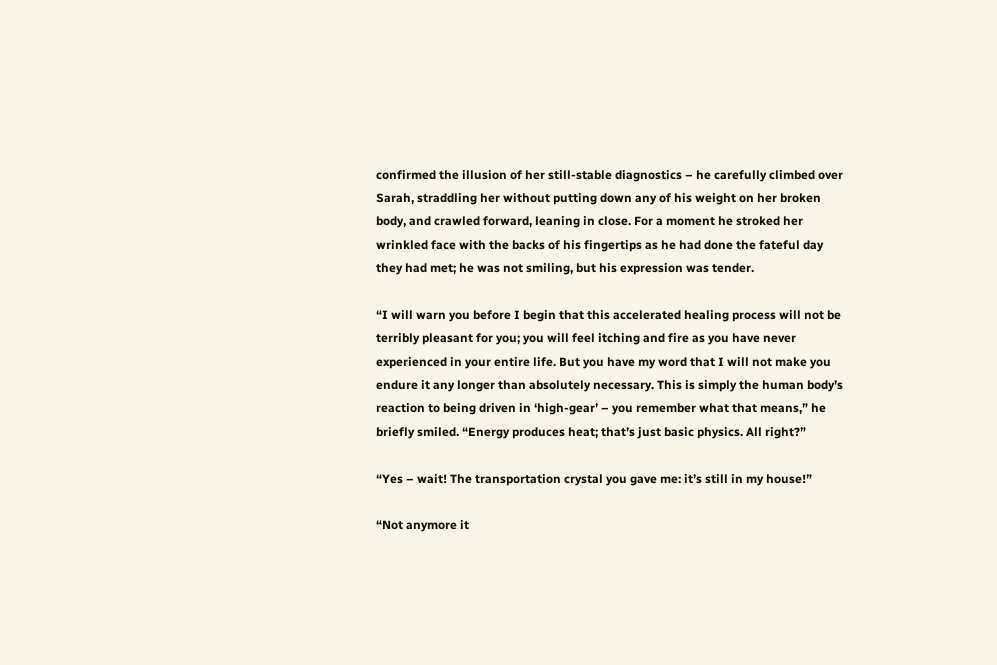confirmed the illusion of her still-stable diagnostics – he carefully climbed over Sarah, straddling her without putting down any of his weight on her broken body, and crawled forward, leaning in close. For a moment he stroked her wrinkled face with the backs of his fingertips as he had done the fateful day they had met; he was not smiling, but his expression was tender.

“I will warn you before I begin that this accelerated healing process will not be terribly pleasant for you; you will feel itching and fire as you have never experienced in your entire life. But you have my word that I will not make you endure it any longer than absolutely necessary. This is simply the human body’s reaction to being driven in ‘high-gear’ – you remember what that means,” he briefly smiled. “Energy produces heat; that’s just basic physics. All right?”

“Yes – wait! The transportation crystal you gave me: it’s still in my house!”

“Not anymore it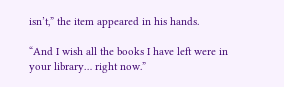isn’t,” the item appeared in his hands.

“And I wish all the books I have left were in your library… right now.”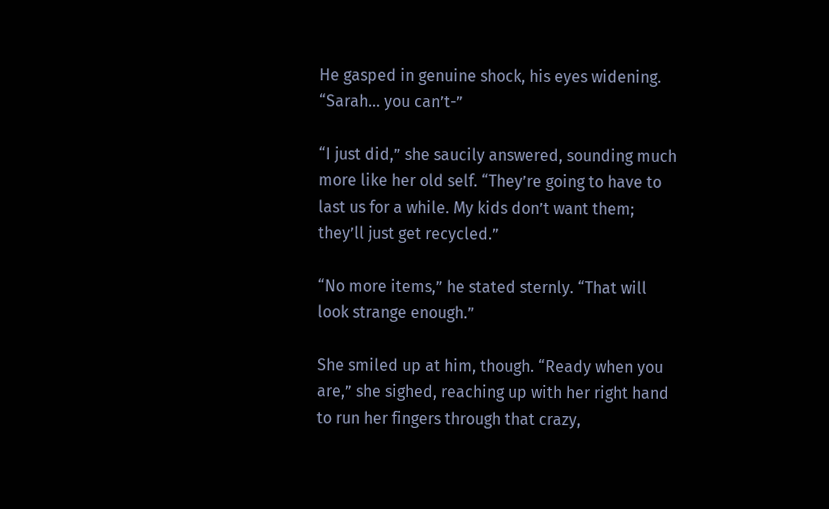He gasped in genuine shock, his eyes widening. “Sarah… you can’t-”

“I just did,” she saucily answered, sounding much more like her old self. “They’re going to have to last us for a while. My kids don’t want them; they’ll just get recycled.”

“No more items,” he stated sternly. “That will look strange enough.”

She smiled up at him, though. “Ready when you are,” she sighed, reaching up with her right hand to run her fingers through that crazy,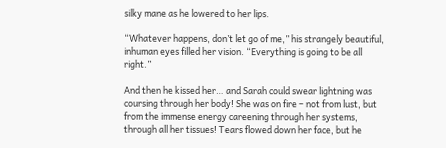silky mane as he lowered to her lips.

“Whatever happens, don’t let go of me,” his strangely beautiful, inhuman eyes filled her vision. “Everything is going to be all right.”

And then he kissed her… and Sarah could swear lightning was coursing through her body! She was on fire – not from lust, but from the immense energy careening through her systems, through all her tissues! Tears flowed down her face, but he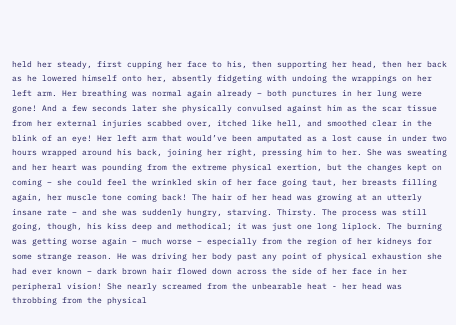held her steady, first cupping her face to his, then supporting her head, then her back as he lowered himself onto her, absently fidgeting with undoing the wrappings on her left arm. Her breathing was normal again already – both punctures in her lung were gone! And a few seconds later she physically convulsed against him as the scar tissue from her external injuries scabbed over, itched like hell, and smoothed clear in the blink of an eye! Her left arm that would’ve been amputated as a lost cause in under two hours wrapped around his back, joining her right, pressing him to her. She was sweating and her heart was pounding from the extreme physical exertion, but the changes kept on coming – she could feel the wrinkled skin of her face going taut, her breasts filling again, her muscle tone coming back! The hair of her head was growing at an utterly insane rate – and she was suddenly hungry, starving. Thirsty. The process was still going, though, his kiss deep and methodical; it was just one long liplock. The burning was getting worse again – much worse – especially from the region of her kidneys for some strange reason. He was driving her body past any point of physical exhaustion she had ever known – dark brown hair flowed down across the side of her face in her peripheral vision! She nearly screamed from the unbearable heat - her head was throbbing from the physical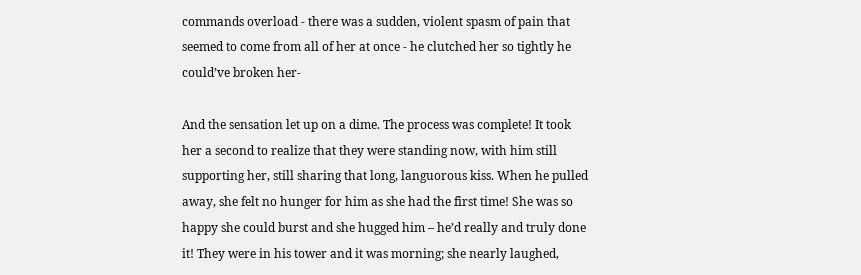commands overload - there was a sudden, violent spasm of pain that seemed to come from all of her at once - he clutched her so tightly he could’ve broken her-

And the sensation let up on a dime. The process was complete! It took her a second to realize that they were standing now, with him still supporting her, still sharing that long, languorous kiss. When he pulled away, she felt no hunger for him as she had the first time! She was so happy she could burst and she hugged him – he’d really and truly done it! They were in his tower and it was morning; she nearly laughed,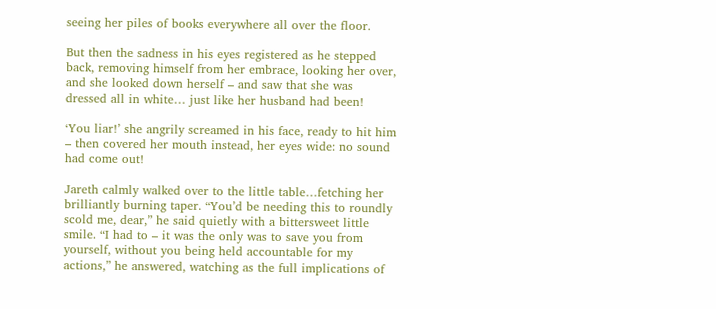seeing her piles of books everywhere all over the floor.

But then the sadness in his eyes registered as he stepped back, removing himself from her embrace, looking her over, and she looked down herself – and saw that she was dressed all in white… just like her husband had been!

‘You liar!’ she angrily screamed in his face, ready to hit him – then covered her mouth instead, her eyes wide: no sound had come out!

Jareth calmly walked over to the little table…fetching her brilliantly burning taper. “You’d be needing this to roundly scold me, dear,” he said quietly with a bittersweet little smile. “I had to – it was the only was to save you from yourself, without you being held accountable for my actions,” he answered, watching as the full implications of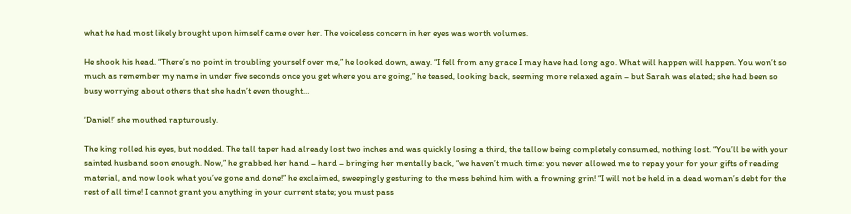what he had most likely brought upon himself came over her. The voiceless concern in her eyes was worth volumes.

He shook his head. “There’s no point in troubling yourself over me,” he looked down, away. “I fell from any grace I may have had long ago. What will happen will happen. You won’t so much as remember my name in under five seconds once you get where you are going,” he teased, looking back, seeming more relaxed again – but Sarah was elated; she had been so busy worrying about others that she hadn’t even thought…

‘Daniel!’ she mouthed rapturously.

The king rolled his eyes, but nodded. The tall taper had already lost two inches and was quickly losing a third, the tallow being completely consumed, nothing lost. “You’ll be with your sainted husband soon enough. Now,” he grabbed her hand – hard – bringing her mentally back, “we haven’t much time: you never allowed me to repay your for your gifts of reading material, and now look what you’ve gone and done!” he exclaimed, sweepingly gesturing to the mess behind him with a frowning grin! “I will not be held in a dead woman’s debt for the rest of all time! I cannot grant you anything in your current state; you must pass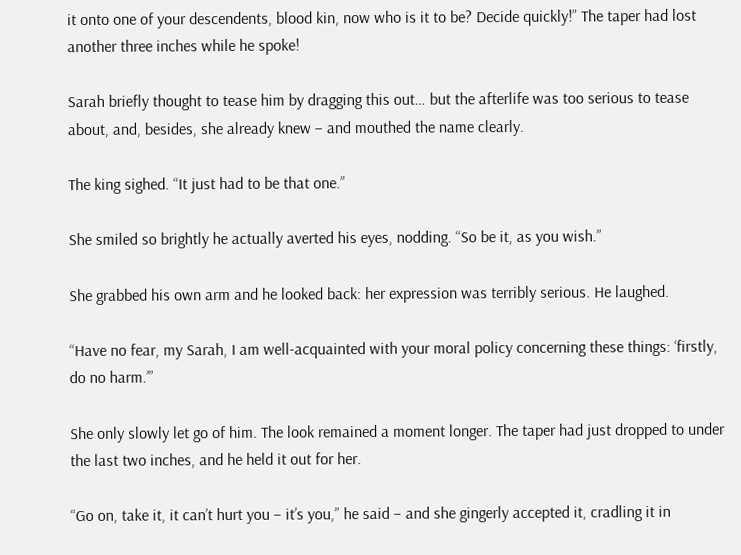it onto one of your descendents, blood kin, now who is it to be? Decide quickly!” The taper had lost another three inches while he spoke!

Sarah briefly thought to tease him by dragging this out… but the afterlife was too serious to tease about, and, besides, she already knew – and mouthed the name clearly.

The king sighed. “It just had to be that one.”

She smiled so brightly he actually averted his eyes, nodding. “So be it, as you wish.”

She grabbed his own arm and he looked back: her expression was terribly serious. He laughed.

“Have no fear, my Sarah, I am well-acquainted with your moral policy concerning these things: ‘firstly, do no harm.’”

She only slowly let go of him. The look remained a moment longer. The taper had just dropped to under the last two inches, and he held it out for her.

“Go on, take it, it can’t hurt you – it’s you,” he said – and she gingerly accepted it, cradling it in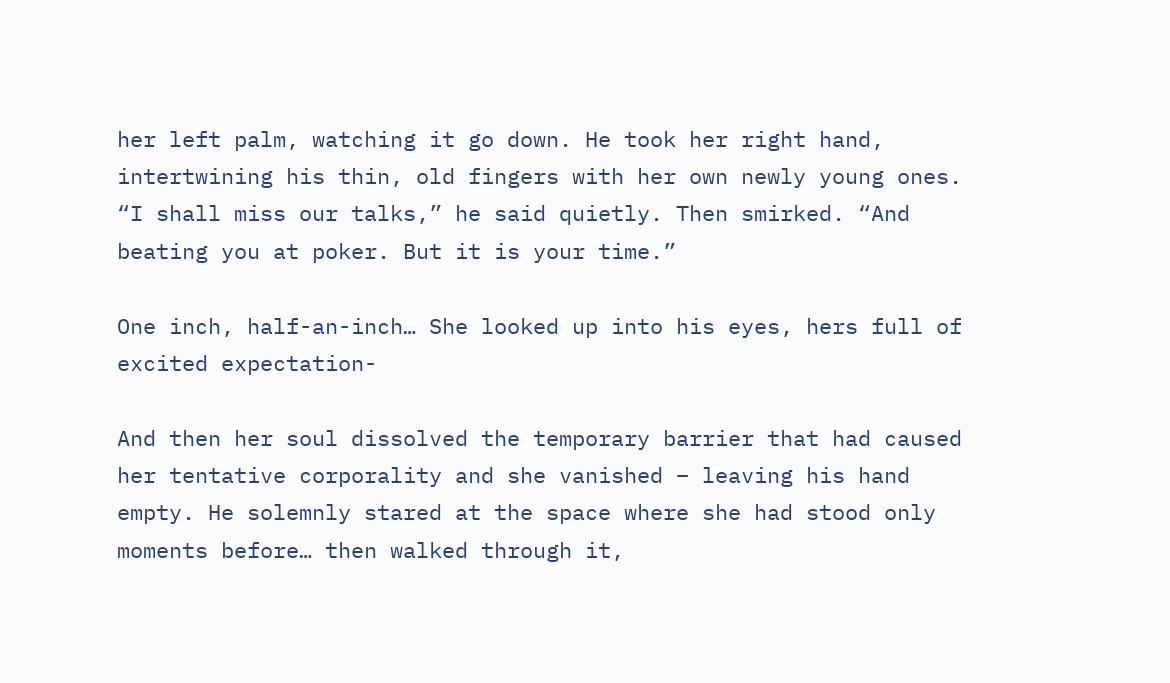her left palm, watching it go down. He took her right hand, intertwining his thin, old fingers with her own newly young ones. “I shall miss our talks,” he said quietly. Then smirked. “And beating you at poker. But it is your time.”

One inch, half-an-inch… She looked up into his eyes, hers full of excited expectation-

And then her soul dissolved the temporary barrier that had caused her tentative corporality and she vanished – leaving his hand empty. He solemnly stared at the space where she had stood only moments before… then walked through it,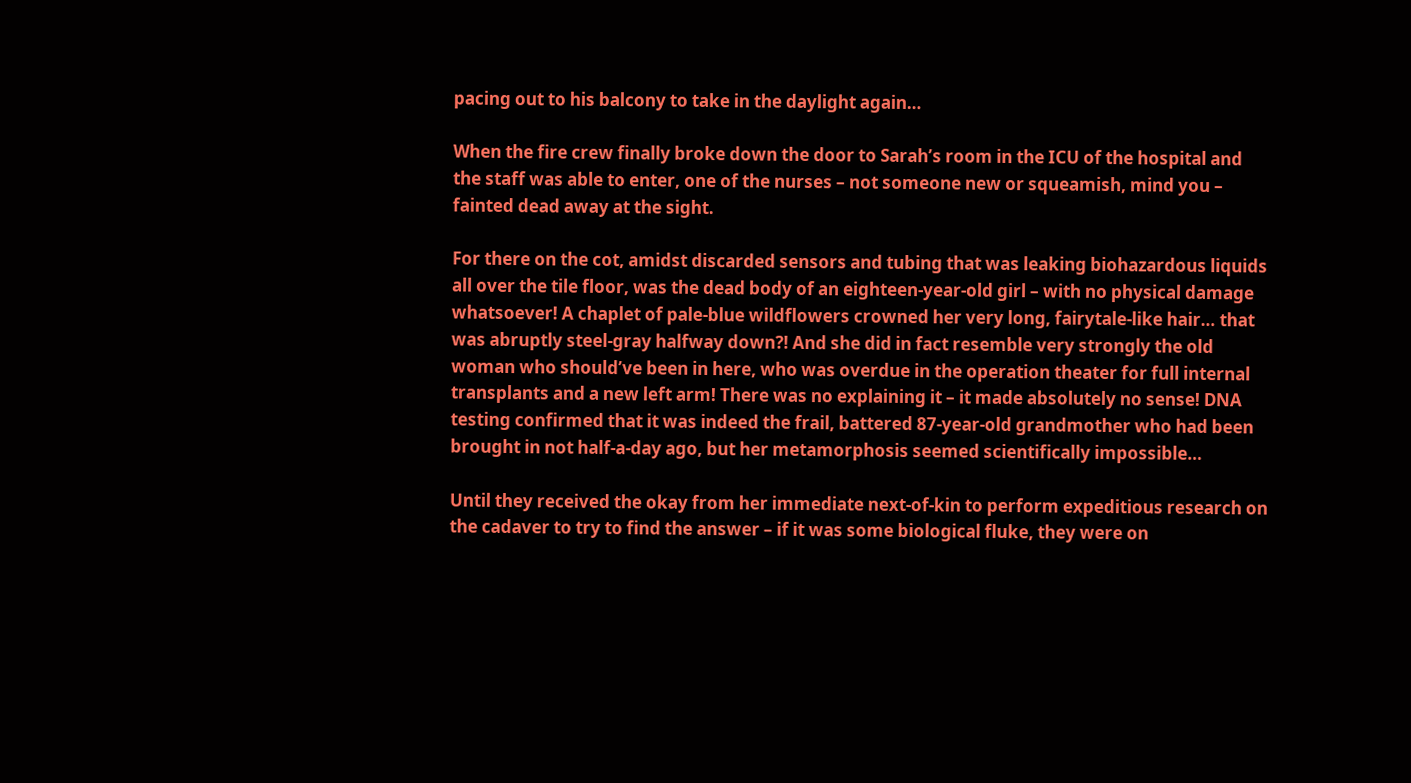pacing out to his balcony to take in the daylight again…

When the fire crew finally broke down the door to Sarah’s room in the ICU of the hospital and the staff was able to enter, one of the nurses – not someone new or squeamish, mind you – fainted dead away at the sight.

For there on the cot, amidst discarded sensors and tubing that was leaking biohazardous liquids all over the tile floor, was the dead body of an eighteen-year-old girl – with no physical damage whatsoever! A chaplet of pale-blue wildflowers crowned her very long, fairytale-like hair… that was abruptly steel-gray halfway down?! And she did in fact resemble very strongly the old woman who should’ve been in here, who was overdue in the operation theater for full internal transplants and a new left arm! There was no explaining it – it made absolutely no sense! DNA testing confirmed that it was indeed the frail, battered 87-year-old grandmother who had been brought in not half-a-day ago, but her metamorphosis seemed scientifically impossible…

Until they received the okay from her immediate next-of-kin to perform expeditious research on the cadaver to try to find the answer – if it was some biological fluke, they were on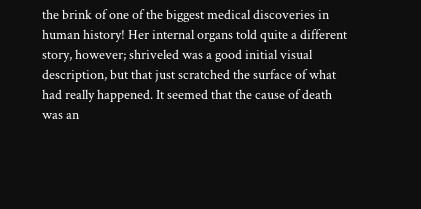the brink of one of the biggest medical discoveries in human history! Her internal organs told quite a different story, however; shriveled was a good initial visual description, but that just scratched the surface of what had really happened. It seemed that the cause of death was an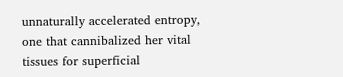unnaturally accelerated entropy, one that cannibalized her vital tissues for superficial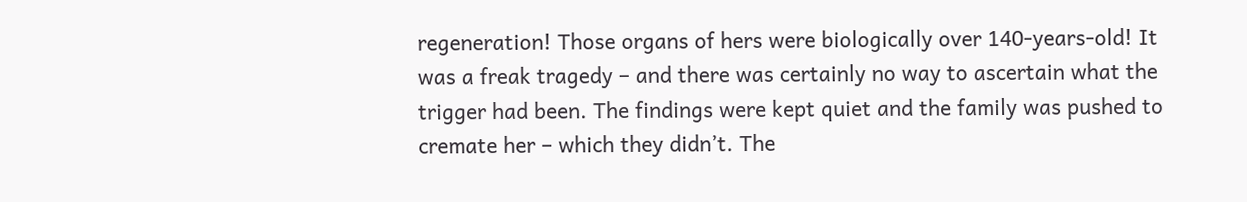regeneration! Those organs of hers were biologically over 140-years-old! It was a freak tragedy – and there was certainly no way to ascertain what the trigger had been. The findings were kept quiet and the family was pushed to cremate her – which they didn’t. The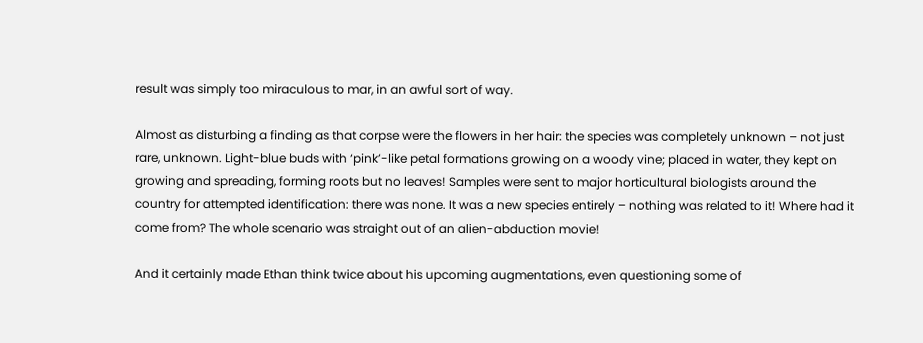result was simply too miraculous to mar, in an awful sort of way.

Almost as disturbing a finding as that corpse were the flowers in her hair: the species was completely unknown – not just rare, unknown. Light-blue buds with ‘pink’-like petal formations growing on a woody vine; placed in water, they kept on growing and spreading, forming roots but no leaves! Samples were sent to major horticultural biologists around the country for attempted identification: there was none. It was a new species entirely – nothing was related to it! Where had it come from? The whole scenario was straight out of an alien-abduction movie!

And it certainly made Ethan think twice about his upcoming augmentations, even questioning some of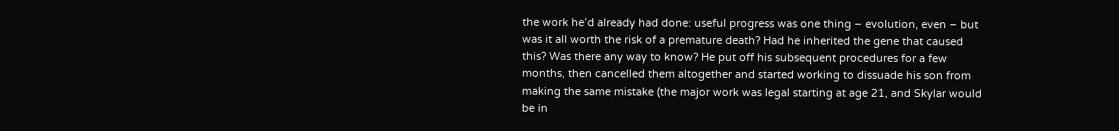the work he’d already had done: useful progress was one thing – evolution, even – but was it all worth the risk of a premature death? Had he inherited the gene that caused this? Was there any way to know? He put off his subsequent procedures for a few months, then cancelled them altogether and started working to dissuade his son from making the same mistake (the major work was legal starting at age 21, and Skylar would be in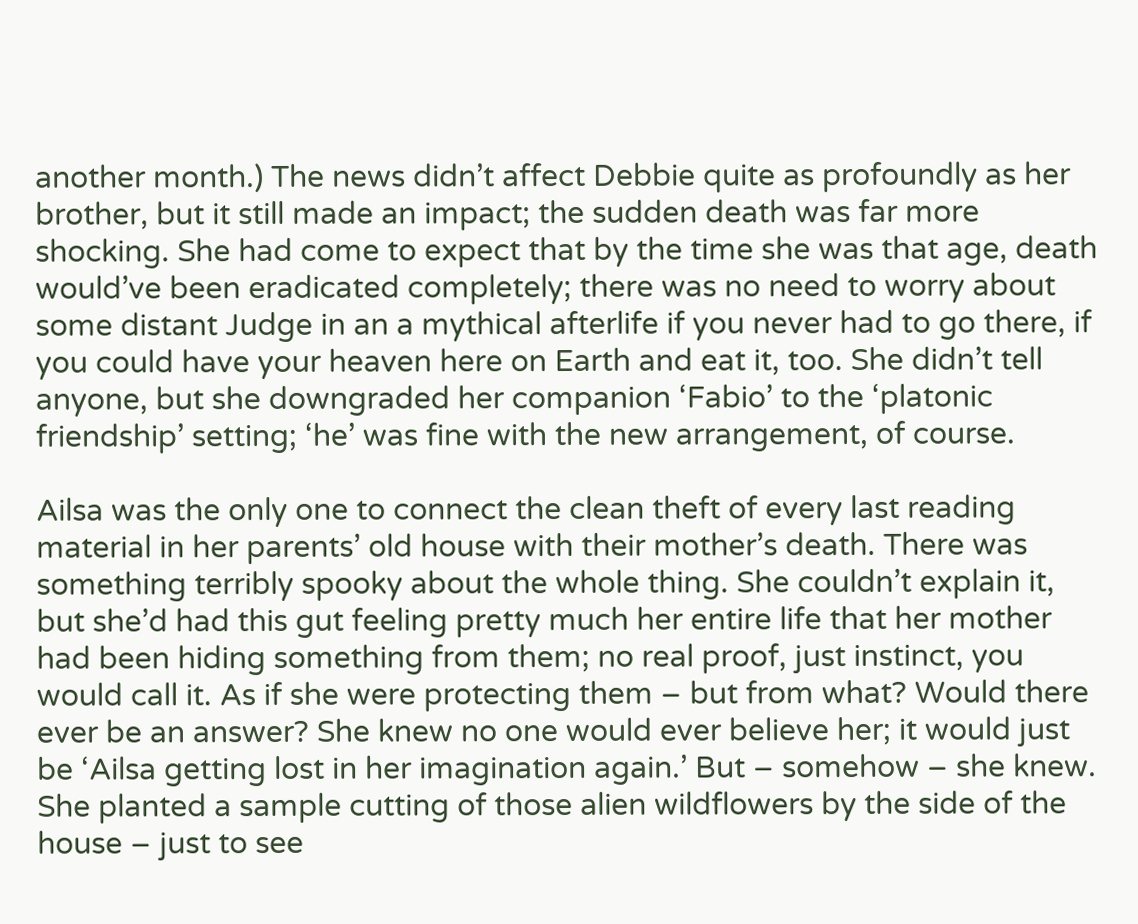another month.) The news didn’t affect Debbie quite as profoundly as her brother, but it still made an impact; the sudden death was far more shocking. She had come to expect that by the time she was that age, death would’ve been eradicated completely; there was no need to worry about some distant Judge in an a mythical afterlife if you never had to go there, if you could have your heaven here on Earth and eat it, too. She didn’t tell anyone, but she downgraded her companion ‘Fabio’ to the ‘platonic friendship’ setting; ‘he’ was fine with the new arrangement, of course.

Ailsa was the only one to connect the clean theft of every last reading material in her parents’ old house with their mother’s death. There was something terribly spooky about the whole thing. She couldn’t explain it, but she’d had this gut feeling pretty much her entire life that her mother had been hiding something from them; no real proof, just instinct, you would call it. As if she were protecting them – but from what? Would there ever be an answer? She knew no one would ever believe her; it would just be ‘Ailsa getting lost in her imagination again.’ But – somehow – she knew. She planted a sample cutting of those alien wildflowers by the side of the house – just to see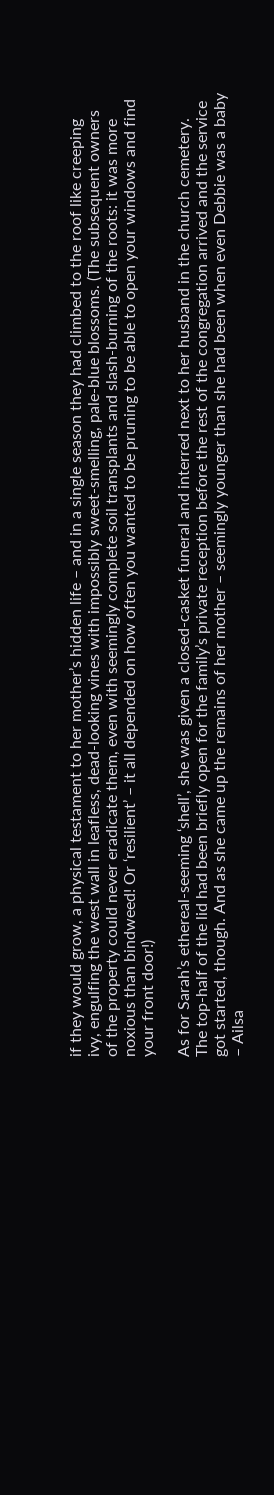if they would grow, a physical testament to her mother’s hidden life – and in a single season they had climbed to the roof like creeping ivy, engulfing the west wall in leafless, dead-looking vines with impossibly sweet-smelling, pale-blue blossoms. (The subsequent owners of the property could never eradicate them, even with seemingly complete soil transplants and slash-burning of the roots: it was more noxious than bindweed! Or ‘resilient’ – it all depended on how often you wanted to be pruning to be able to open your windows and find your front door!)

As for Sarah’s ethereal-seeming ‘shell’, she was given a closed-casket funeral and interred next to her husband in the church cemetery. The top-half of the lid had been briefly open for the family’s private reception before the rest of the congregation arrived and the service got started, though. And as she came up the remains of her mother – seemingly younger than she had been when even Debbie was a baby – Ailsa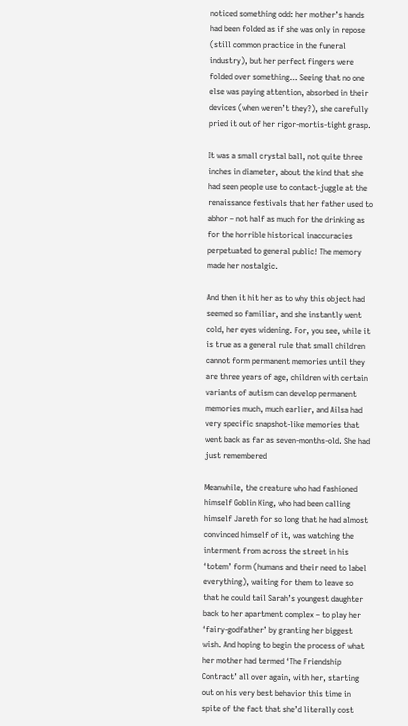noticed something odd: her mother’s hands had been folded as if she was only in repose (still common practice in the funeral industry), but her perfect fingers were folded over something… Seeing that no one else was paying attention, absorbed in their devices (when weren’t they?), she carefully pried it out of her rigor-mortis-tight grasp.

It was a small crystal ball, not quite three inches in diameter, about the kind that she had seen people use to contact-juggle at the renaissance festivals that her father used to abhor – not half as much for the drinking as for the horrible historical inaccuracies perpetuated to general public! The memory made her nostalgic.

And then it hit her as to why this object had seemed so familiar, and she instantly went cold, her eyes widening. For, you see, while it is true as a general rule that small children cannot form permanent memories until they are three years of age, children with certain variants of autism can develop permanent memories much, much earlier, and Ailsa had very specific snapshot-like memories that went back as far as seven-months-old. She had just remembered

Meanwhile, the creature who had fashioned himself Goblin King, who had been calling himself Jareth for so long that he had almost convinced himself of it, was watching the interment from across the street in his ‘totem’ form (humans and their need to label everything), waiting for them to leave so that he could tail Sarah’s youngest daughter back to her apartment complex – to play her ‘fairy-godfather’ by granting her biggest wish. And hoping to begin the process of what her mother had termed ‘The Friendship Contract’ all over again, with her, starting out on his very best behavior this time in spite of the fact that she’d literally cost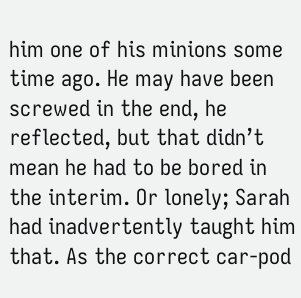him one of his minions some time ago. He may have been screwed in the end, he reflected, but that didn’t mean he had to be bored in the interim. Or lonely; Sarah had inadvertently taught him that. As the correct car-pod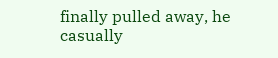finally pulled away, he casually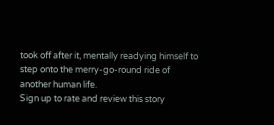took off after it, mentally readying himself to step onto the merry-go-round ride of another human life.
Sign up to rate and review this story